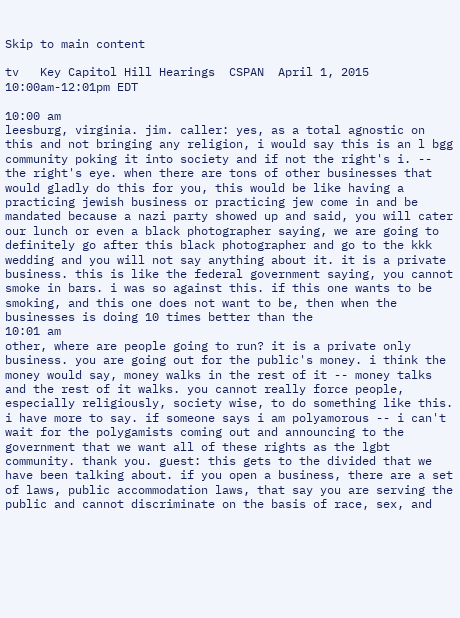Skip to main content

tv   Key Capitol Hill Hearings  CSPAN  April 1, 2015 10:00am-12:01pm EDT

10:00 am
leesburg, virginia. jim. caller: yes, as a total agnostic on this and not bringing any religion, i would say this is an l bgg community poking it into society and if not the right's i. -- the right's eye. when there are tons of other businesses that would gladly do this for you, this would be like having a practicing jewish business or practicing jew come in and be mandated because a nazi party showed up and said, you will cater our lunch or even a black photographer saying, we are going to definitely go after this black photographer and go to the kkk wedding and you will not say anything about it. it is a private business. this is like the federal government saying, you cannot smoke in bars. i was so against this. if this one wants to be smoking, and this one does not want to be, then when the businesses is doing 10 times better than the
10:01 am
other, where are people going to run? it is a private only business. you are going out for the public's money. i think the money would say, money walks in the rest of it -- money talks and the rest of it walks. you cannot really force people, especially religiously, society wise, to do something like this. i have more to say. if someone says i am polyamorous -- i can't wait for the polygamists coming out and announcing to the government that we want all of these rights as the lgbt community. thank you. guest: this gets to the divided that we have been talking about. if you open a business, there are a set of laws, public accommodation laws, that say you are serving the public and cannot discriminate on the basis of race, sex, and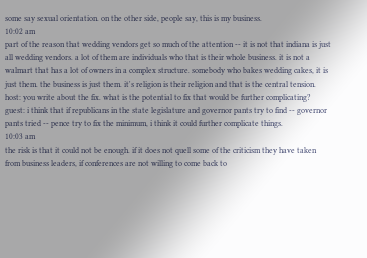some say sexual orientation. on the other side, people say, this is my business.
10:02 am
part of the reason that wedding vendors get so much of the attention -- it is not that indiana is just all wedding vendors. a lot of them are individuals who that is their whole business. it is not a walmart that has a lot of owners in a complex structure. somebody who bakes wedding cakes, it is just them. the business is just them. it's religion is their religion and that is the central tension. host: you write about the fix. what is the potential to fix that would be further complicating? guest: i think that if republicans in the state legislature and governor pants try to find -- governor pants tried -- pence try to fix the minimum, i think it could further complicate things.
10:03 am
the risk is that it could not be enough. if it does not quell some of the criticism they have taken from business leaders, if conferences are not willing to come back to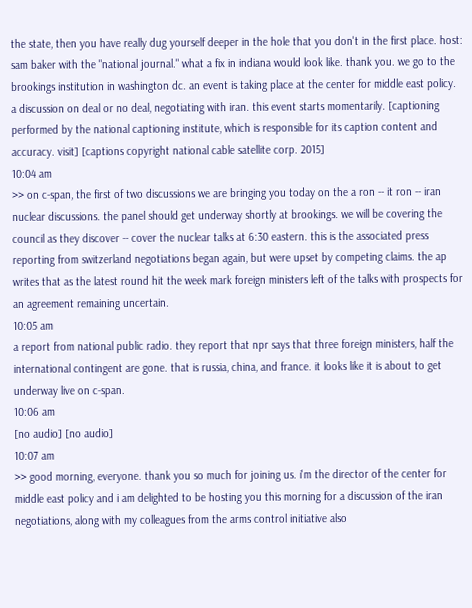the state, then you have really dug yourself deeper in the hole that you don't in the first place. host: sam baker with the "national journal." what a fix in indiana would look like. thank you. we go to the brookings institution in washington dc. an event is taking place at the center for middle east policy. a discussion on deal or no deal, negotiating with iran. this event starts momentarily. [captioning performed by the national captioning institute, which is responsible for its caption content and accuracy. visit] [captions copyright national cable satellite corp. 2015]
10:04 am
>> on c-span, the first of two discussions we are bringing you today on the a ron -- it ron -- iran nuclear discussions. the panel should get underway shortly at brookings. we will be covering the council as they discover -- cover the nuclear talks at 6:30 eastern. this is the associated press reporting from switzerland negotiations began again, but were upset by competing claims. the ap writes that as the latest round hit the week mark foreign ministers left of the talks with prospects for an agreement remaining uncertain.
10:05 am
a report from national public radio. they report that npr says that three foreign ministers, half the international contingent are gone. that is russia, china, and france. it looks like it is about to get underway live on c-span.
10:06 am
[no audio] [no audio]
10:07 am
>> good morning, everyone. thank you so much for joining us. i'm the director of the center for middle east policy and i am delighted to be hosting you this morning for a discussion of the iran negotiations, along with my colleagues from the arms control initiative also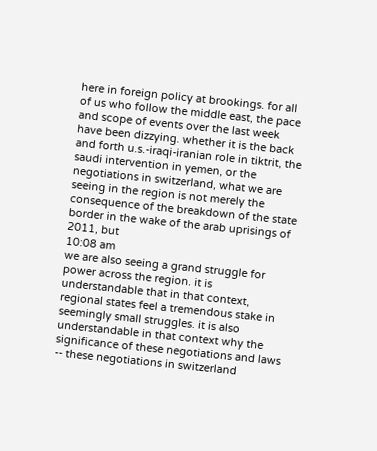here in foreign policy at brookings. for all of us who follow the middle east, the pace and scope of events over the last week have been dizzying. whether it is the back and forth u.s.-iraqi-iranian role in tiktrit, the saudi intervention in yemen, or the negotiations in switzerland, what we are seeing in the region is not merely the consequence of the breakdown of the state border in the wake of the arab uprisings of 2011, but
10:08 am
we are also seeing a grand struggle for power across the region. it is understandable that in that context, regional states feel a tremendous stake in seemingly small struggles. it is also understandable in that context why the significance of these negotiations and laws -- these negotiations in switzerland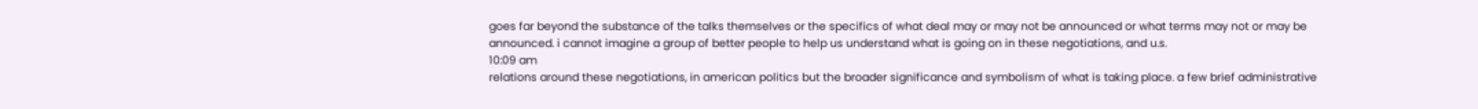goes far beyond the substance of the talks themselves or the specifics of what deal may or may not be announced or what terms may not or may be announced. i cannot imagine a group of better people to help us understand what is going on in these negotiations, and u.s.
10:09 am
relations around these negotiations, in american politics but the broader significance and symbolism of what is taking place. a few brief administrative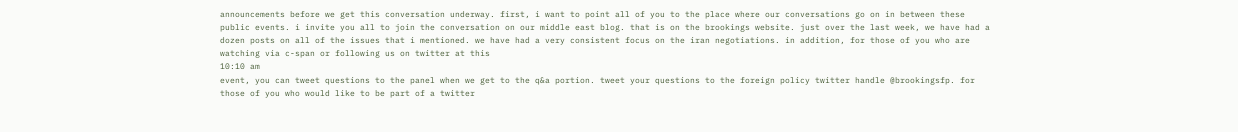announcements before we get this conversation underway. first, i want to point all of you to the place where our conversations go on in between these public events. i invite you all to join the conversation on our middle east blog. that is on the brookings website. just over the last week, we have had a dozen posts on all of the issues that i mentioned. we have had a very consistent focus on the iran negotiations. in addition, for those of you who are watching via c-span or following us on twitter at this
10:10 am
event, you can tweet questions to the panel when we get to the q&a portion. tweet your questions to the foreign policy twitter handle @brookingsfp. for those of you who would like to be part of a twitter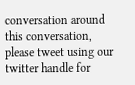conversation around this conversation, please tweet using our twitter handle for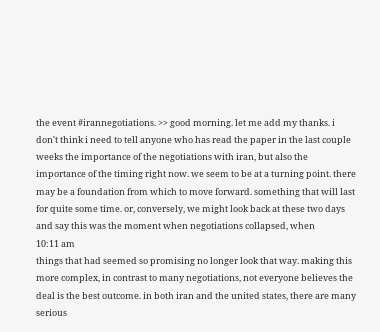the event #irannegotiations. >> good morning. let me add my thanks. i don't think i need to tell anyone who has read the paper in the last couple weeks the importance of the negotiations with iran, but also the importance of the timing right now. we seem to be at a turning point. there may be a foundation from which to move forward. something that will last for quite some time. or, conversely, we might look back at these two days and say this was the moment when negotiations collapsed, when
10:11 am
things that had seemed so promising no longer look that way. making this more complex, in contrast to many negotiations, not everyone believes the deal is the best outcome. in both iran and the united states, there are many serious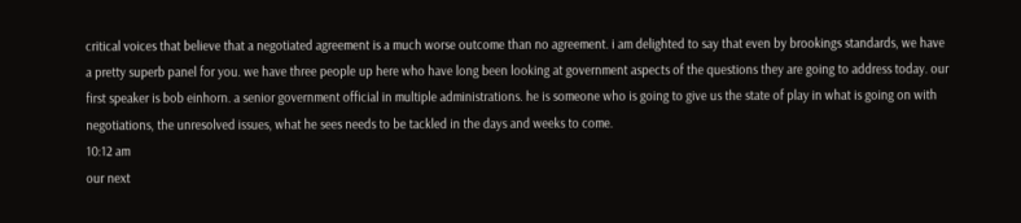critical voices that believe that a negotiated agreement is a much worse outcome than no agreement. i am delighted to say that even by brookings standards, we have a pretty superb panel for you. we have three people up here who have long been looking at government aspects of the questions they are going to address today. our first speaker is bob einhorn. a senior government official in multiple administrations. he is someone who is going to give us the state of play in what is going on with negotiations, the unresolved issues, what he sees needs to be tackled in the days and weeks to come.
10:12 am
our next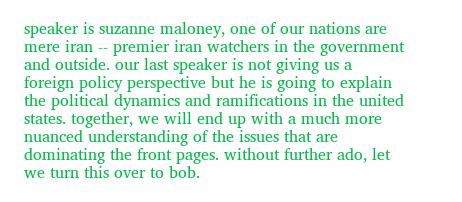speaker is suzanne maloney, one of our nations are mere iran -- premier iran watchers in the government and outside. our last speaker is not giving us a foreign policy perspective but he is going to explain the political dynamics and ramifications in the united states. together, we will end up with a much more nuanced understanding of the issues that are dominating the front pages. without further ado, let we turn this over to bob.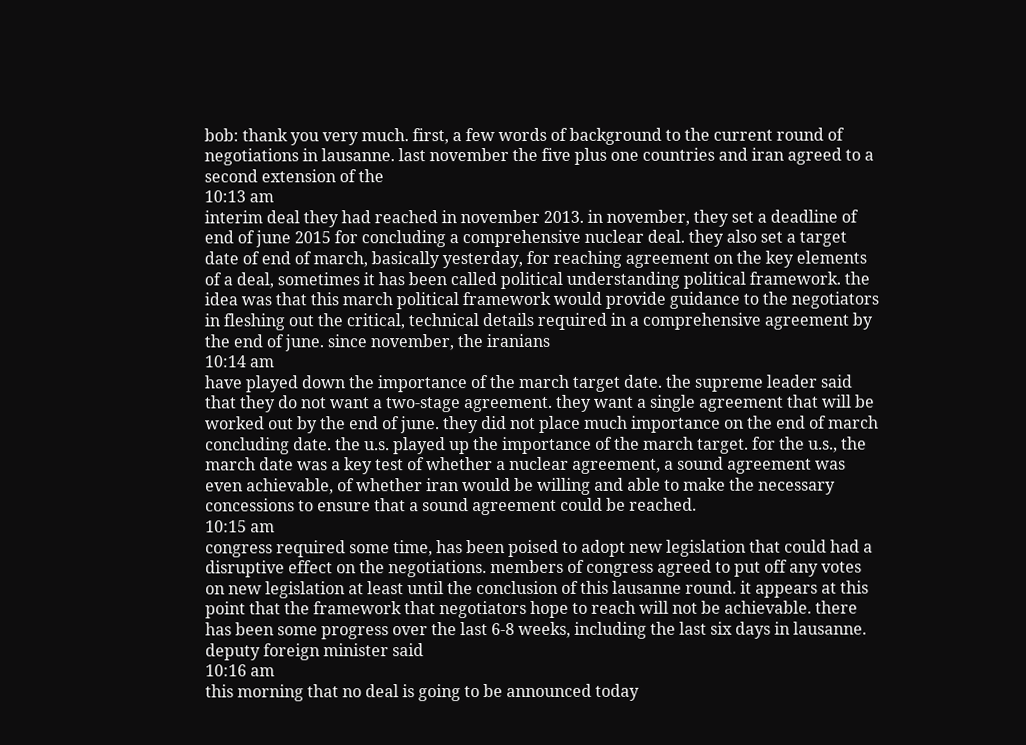bob: thank you very much. first, a few words of background to the current round of negotiations in lausanne. last november the five plus one countries and iran agreed to a second extension of the
10:13 am
interim deal they had reached in november 2013. in november, they set a deadline of end of june 2015 for concluding a comprehensive nuclear deal. they also set a target date of end of march, basically yesterday, for reaching agreement on the key elements of a deal, sometimes it has been called political understanding political framework. the idea was that this march political framework would provide guidance to the negotiators in fleshing out the critical, technical details required in a comprehensive agreement by the end of june. since november, the iranians
10:14 am
have played down the importance of the march target date. the supreme leader said that they do not want a two-stage agreement. they want a single agreement that will be worked out by the end of june. they did not place much importance on the end of march concluding date. the u.s. played up the importance of the march target. for the u.s., the march date was a key test of whether a nuclear agreement, a sound agreement was even achievable, of whether iran would be willing and able to make the necessary concessions to ensure that a sound agreement could be reached.
10:15 am
congress required some time, has been poised to adopt new legislation that could had a disruptive effect on the negotiations. members of congress agreed to put off any votes on new legislation at least until the conclusion of this lausanne round. it appears at this point that the framework that negotiators hope to reach will not be achievable. there has been some progress over the last 6-8 weeks, including the last six days in lausanne. deputy foreign minister said
10:16 am
this morning that no deal is going to be announced today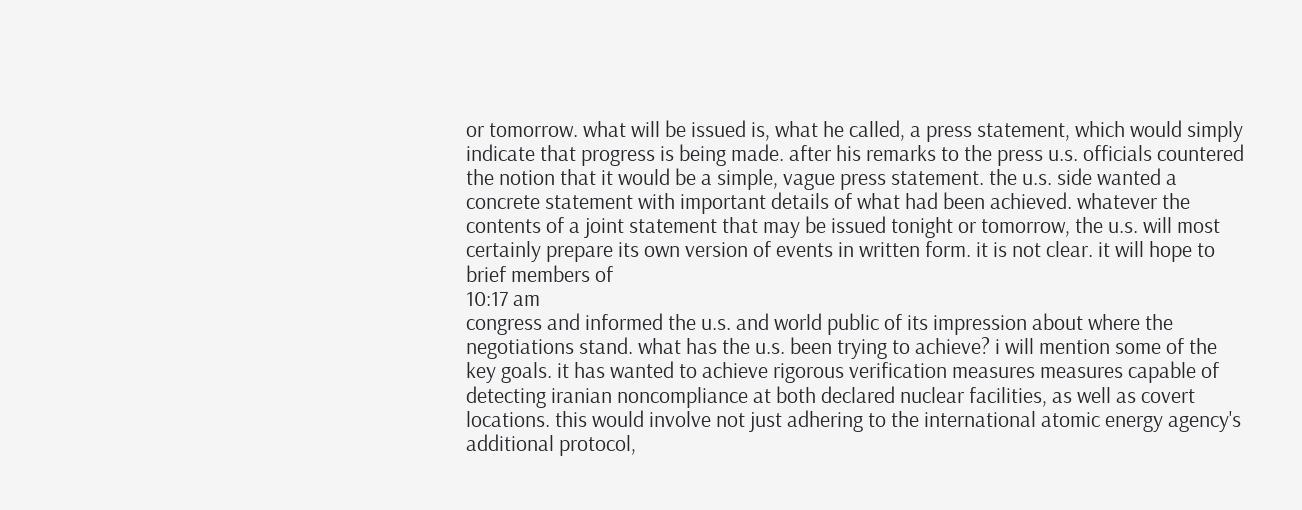or tomorrow. what will be issued is, what he called, a press statement, which would simply indicate that progress is being made. after his remarks to the press u.s. officials countered the notion that it would be a simple, vague press statement. the u.s. side wanted a concrete statement with important details of what had been achieved. whatever the contents of a joint statement that may be issued tonight or tomorrow, the u.s. will most certainly prepare its own version of events in written form. it is not clear. it will hope to brief members of
10:17 am
congress and informed the u.s. and world public of its impression about where the negotiations stand. what has the u.s. been trying to achieve? i will mention some of the key goals. it has wanted to achieve rigorous verification measures measures capable of detecting iranian noncompliance at both declared nuclear facilities, as well as covert locations. this would involve not just adhering to the international atomic energy agency's additional protocol,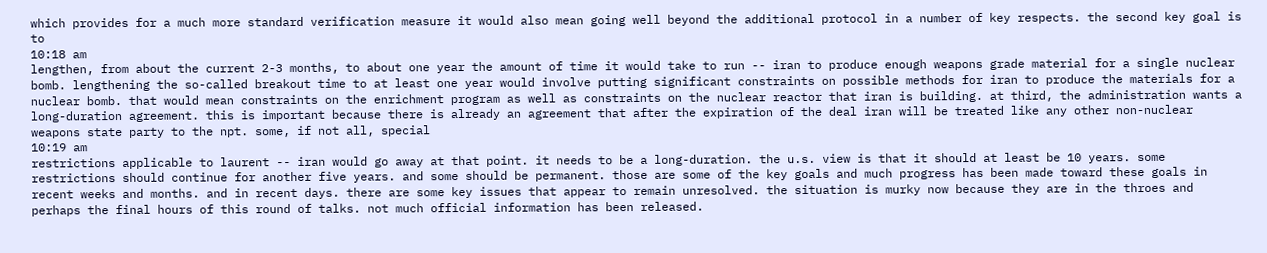which provides for a much more standard verification measure it would also mean going well beyond the additional protocol in a number of key respects. the second key goal is to
10:18 am
lengthen, from about the current 2-3 months, to about one year the amount of time it would take to run -- iran to produce enough weapons grade material for a single nuclear bomb. lengthening the so-called breakout time to at least one year would involve putting significant constraints on possible methods for iran to produce the materials for a nuclear bomb. that would mean constraints on the enrichment program as well as constraints on the nuclear reactor that iran is building. at third, the administration wants a long-duration agreement. this is important because there is already an agreement that after the expiration of the deal iran will be treated like any other non-nuclear weapons state party to the npt. some, if not all, special
10:19 am
restrictions applicable to laurent -- iran would go away at that point. it needs to be a long-duration. the u.s. view is that it should at least be 10 years. some restrictions should continue for another five years. and some should be permanent. those are some of the key goals and much progress has been made toward these goals in recent weeks and months. and in recent days. there are some key issues that appear to remain unresolved. the situation is murky now because they are in the throes and perhaps the final hours of this round of talks. not much official information has been released.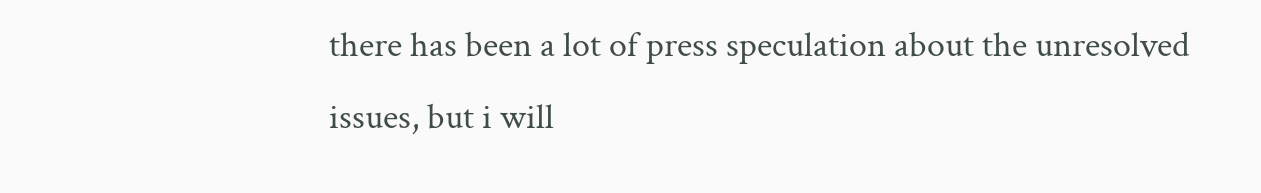there has been a lot of press speculation about the unresolved issues, but i will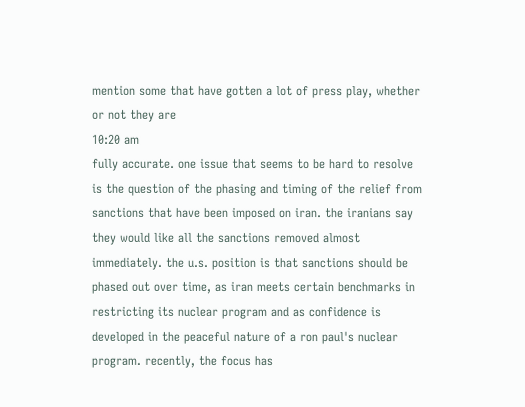mention some that have gotten a lot of press play, whether or not they are
10:20 am
fully accurate. one issue that seems to be hard to resolve is the question of the phasing and timing of the relief from sanctions that have been imposed on iran. the iranians say they would like all the sanctions removed almost immediately. the u.s. position is that sanctions should be phased out over time, as iran meets certain benchmarks in restricting its nuclear program and as confidence is developed in the peaceful nature of a ron paul's nuclear program. recently, the focus has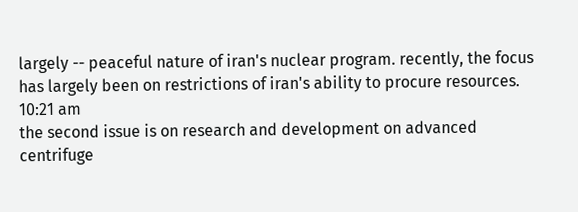largely -- peaceful nature of iran's nuclear program. recently, the focus has largely been on restrictions of iran's ability to procure resources.
10:21 am
the second issue is on research and development on advanced centrifuge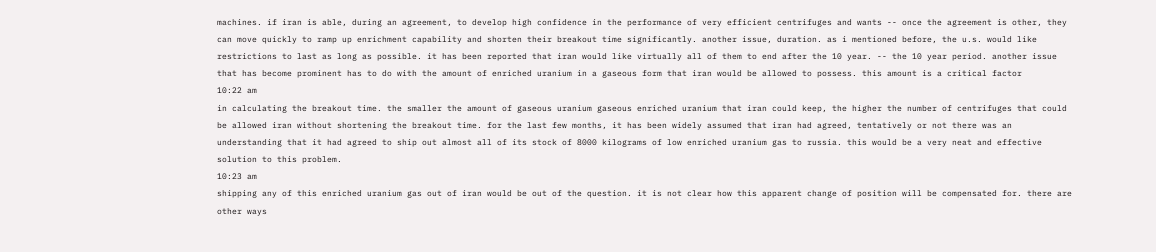machines. if iran is able, during an agreement, to develop high confidence in the performance of very efficient centrifuges and wants -- once the agreement is other, they can move quickly to ramp up enrichment capability and shorten their breakout time significantly. another issue, duration. as i mentioned before, the u.s. would like restrictions to last as long as possible. it has been reported that iran would like virtually all of them to end after the 10 year. -- the 10 year period. another issue that has become prominent has to do with the amount of enriched uranium in a gaseous form that iran would be allowed to possess. this amount is a critical factor
10:22 am
in calculating the breakout time. the smaller the amount of gaseous uranium gaseous enriched uranium that iran could keep, the higher the number of centrifuges that could be allowed iran without shortening the breakout time. for the last few months, it has been widely assumed that iran had agreed, tentatively or not there was an understanding that it had agreed to ship out almost all of its stock of 8000 kilograms of low enriched uranium gas to russia. this would be a very neat and effective solution to this problem.
10:23 am
shipping any of this enriched uranium gas out of iran would be out of the question. it is not clear how this apparent change of position will be compensated for. there are other ways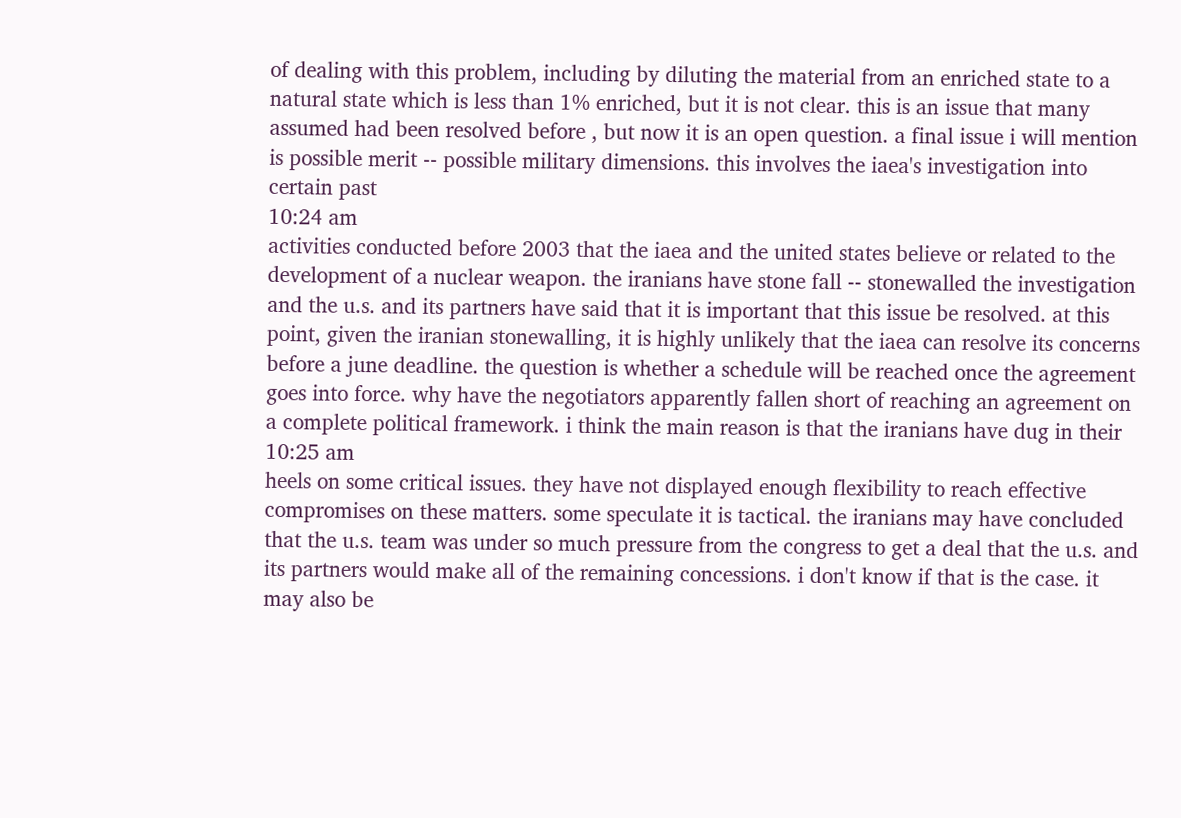of dealing with this problem, including by diluting the material from an enriched state to a natural state which is less than 1% enriched, but it is not clear. this is an issue that many assumed had been resolved before , but now it is an open question. a final issue i will mention is possible merit -- possible military dimensions. this involves the iaea's investigation into certain past
10:24 am
activities conducted before 2003 that the iaea and the united states believe or related to the development of a nuclear weapon. the iranians have stone fall -- stonewalled the investigation and the u.s. and its partners have said that it is important that this issue be resolved. at this point, given the iranian stonewalling, it is highly unlikely that the iaea can resolve its concerns before a june deadline. the question is whether a schedule will be reached once the agreement goes into force. why have the negotiators apparently fallen short of reaching an agreement on a complete political framework. i think the main reason is that the iranians have dug in their
10:25 am
heels on some critical issues. they have not displayed enough flexibility to reach effective compromises on these matters. some speculate it is tactical. the iranians may have concluded that the u.s. team was under so much pressure from the congress to get a deal that the u.s. and its partners would make all of the remaining concessions. i don't know if that is the case. it may also be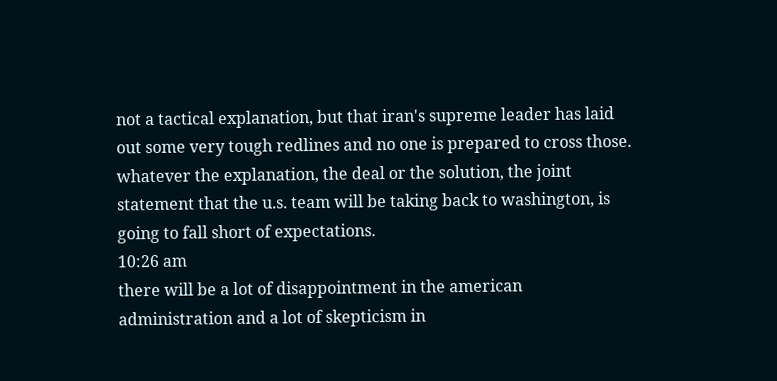not a tactical explanation, but that iran's supreme leader has laid out some very tough redlines and no one is prepared to cross those. whatever the explanation, the deal or the solution, the joint statement that the u.s. team will be taking back to washington, is going to fall short of expectations.
10:26 am
there will be a lot of disappointment in the american administration and a lot of skepticism in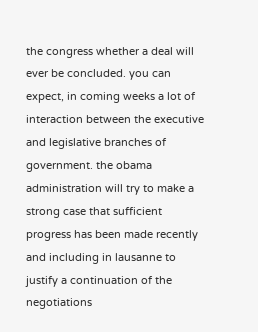the congress whether a deal will ever be concluded. you can expect, in coming weeks a lot of interaction between the executive and legislative branches of government. the obama administration will try to make a strong case that sufficient progress has been made recently and including in lausanne to justify a continuation of the negotiations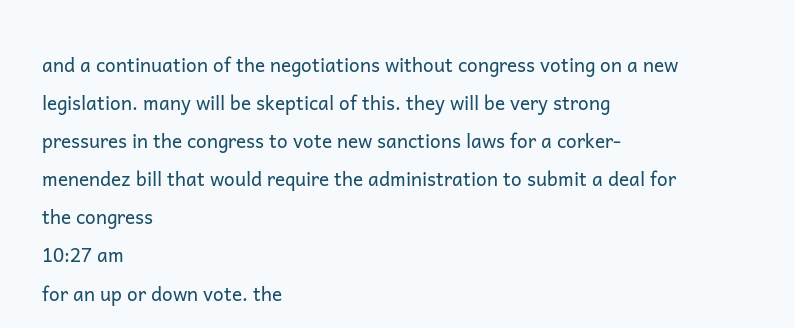and a continuation of the negotiations without congress voting on a new legislation. many will be skeptical of this. they will be very strong pressures in the congress to vote new sanctions laws for a corker-menendez bill that would require the administration to submit a deal for the congress
10:27 am
for an up or down vote. the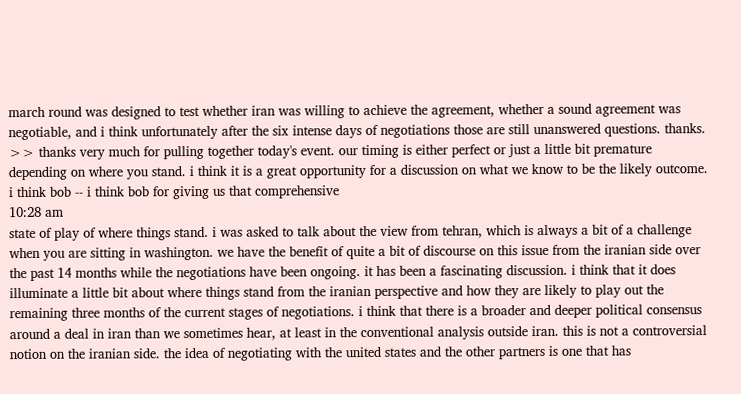march round was designed to test whether iran was willing to achieve the agreement, whether a sound agreement was negotiable, and i think unfortunately after the six intense days of negotiations those are still unanswered questions. thanks. >> thanks very much for pulling together today's event. our timing is either perfect or just a little bit premature depending on where you stand. i think it is a great opportunity for a discussion on what we know to be the likely outcome. i think bob -- i think bob for giving us that comprehensive
10:28 am
state of play of where things stand. i was asked to talk about the view from tehran, which is always a bit of a challenge when you are sitting in washington. we have the benefit of quite a bit of discourse on this issue from the iranian side over the past 14 months while the negotiations have been ongoing. it has been a fascinating discussion. i think that it does illuminate a little bit about where things stand from the iranian perspective and how they are likely to play out the remaining three months of the current stages of negotiations. i think that there is a broader and deeper political consensus around a deal in iran than we sometimes hear, at least in the conventional analysis outside iran. this is not a controversial notion on the iranian side. the idea of negotiating with the united states and the other partners is one that has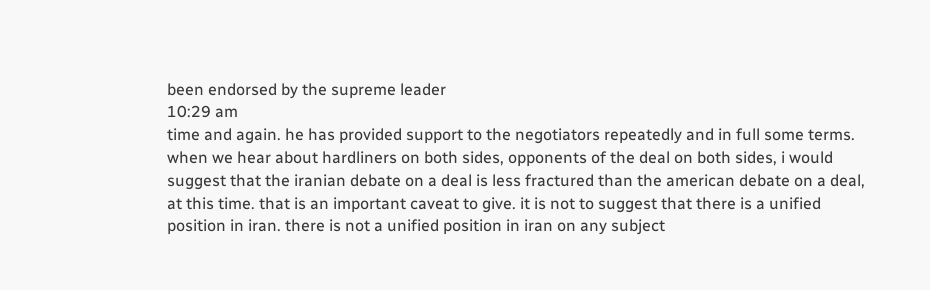been endorsed by the supreme leader
10:29 am
time and again. he has provided support to the negotiators repeatedly and in full some terms. when we hear about hardliners on both sides, opponents of the deal on both sides, i would suggest that the iranian debate on a deal is less fractured than the american debate on a deal, at this time. that is an important caveat to give. it is not to suggest that there is a unified position in iran. there is not a unified position in iran on any subject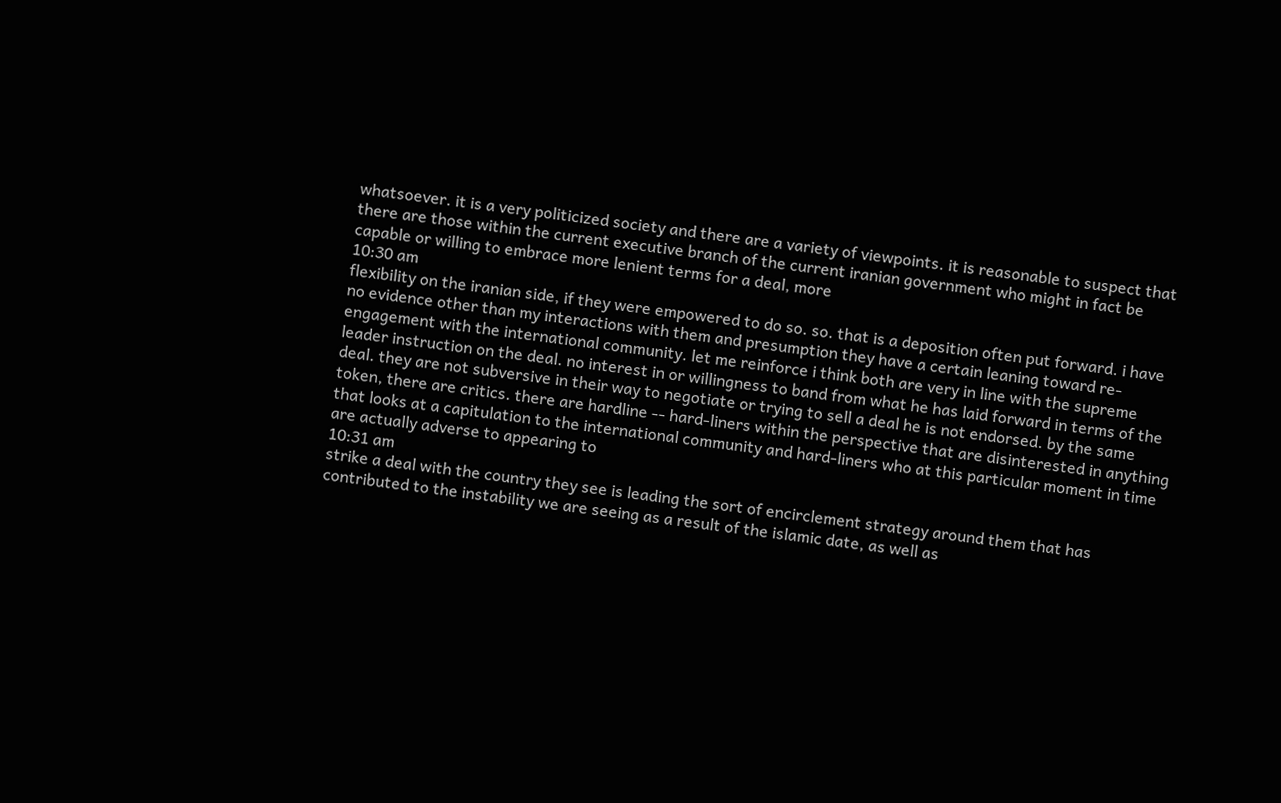whatsoever. it is a very politicized society and there are a variety of viewpoints. it is reasonable to suspect that there are those within the current executive branch of the current iranian government who might in fact be capable or willing to embrace more lenient terms for a deal, more
10:30 am
flexibility on the iranian side, if they were empowered to do so. so. that is a deposition often put forward. i have no evidence other than my interactions with them and presumption they have a certain leaning toward re-engagement with the international community. let me reinforce i think both are very in line with the supreme leader instruction on the deal. no interest in or willingness to band from what he has laid forward in terms of the deal. they are not subversive in their way to negotiate or trying to sell a deal he is not endorsed. by the same token, there are critics. there are hardline -- hard-liners within the perspective that are disinterested in anything that looks at a capitulation to the international community and hard-liners who at this particular moment in time are actually adverse to appearing to
10:31 am
strike a deal with the country they see is leading the sort of encirclement strategy around them that has contributed to the instability we are seeing as a result of the islamic date, as well as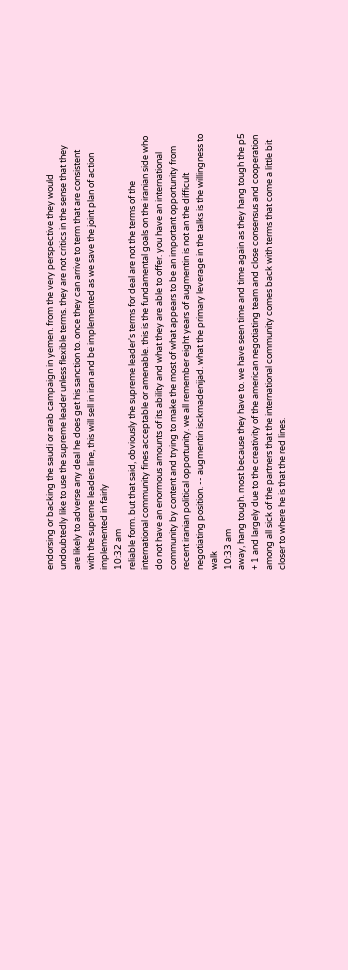endorsing or backing the saudi or arab campaign in yemen. from the very perspective they would undoubtedly like to use the supreme leader unless flexible terms. they are not critics in the sense that they are likely to adverse any deal he does get his sanction to. once they can arrive to term that are consistent with the supreme leaders line, this will sell in iran and be implemented as we save the joint plan of action implemented in fairly
10:32 am
reliable form. but that said, obviously the supreme leader's terms for deal are not the terms of the international community fines acceptable or amenable. this is the fundamental goals on the iranian side who do not have an enormous amounts of its ability and what they are able to offer. you have an international community by content and trying to make the most of what appears to be an important opportunity from recent iranian political opportunity. we all remember eight years of augmentin is not an the difficult negotiating position. -- augmentin isckmadenijad. what the primary leverage in the talks is the willingness to walk
10:33 am
away, hang tough. most because they have to. we have seen time and time again as they hang tough the p5 + 1 and largely due to the creativity of the american negotiating team and close consensus and cooperation among all sick of the partners that the international community comes back with terms that come a little bit closer to where he is that the red lines.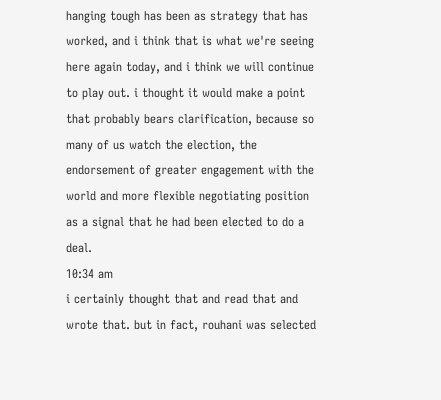hanging tough has been as strategy that has worked, and i think that is what we're seeing here again today, and i think we will continue to play out. i thought it would make a point that probably bears clarification, because so many of us watch the election, the endorsement of greater engagement with the world and more flexible negotiating position as a signal that he had been elected to do a deal.
10:34 am
i certainly thought that and read that and wrote that. but in fact, rouhani was selected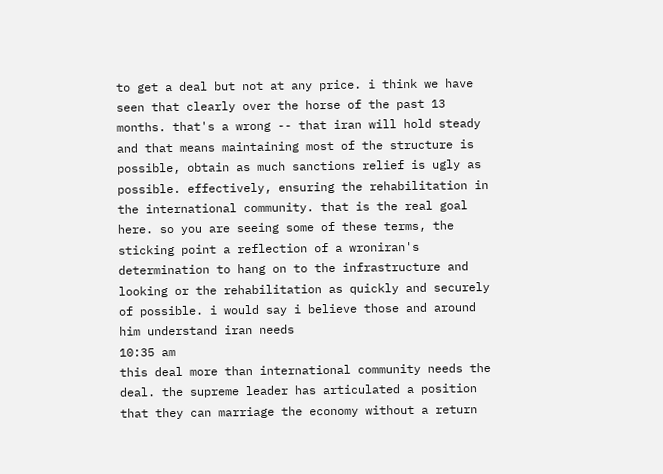to get a deal but not at any price. i think we have seen that clearly over the horse of the past 13 months. that's a wrong -- that iran will hold steady and that means maintaining most of the structure is possible, obtain as much sanctions relief is ugly as possible. effectively, ensuring the rehabilitation in the international community. that is the real goal here. so you are seeing some of these terms, the sticking point a reflection of a wroniran's determination to hang on to the infrastructure and looking or the rehabilitation as quickly and securely of possible. i would say i believe those and around him understand iran needs
10:35 am
this deal more than international community needs the deal. the supreme leader has articulated a position that they can marriage the economy without a return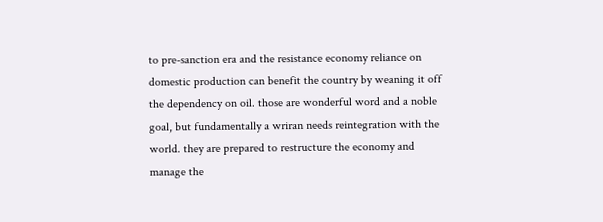to pre-sanction era and the resistance economy reliance on domestic production can benefit the country by weaning it off the dependency on oil. those are wonderful word and a noble goal, but fundamentally a wriran needs reintegration with the world. they are prepared to restructure the economy and manage the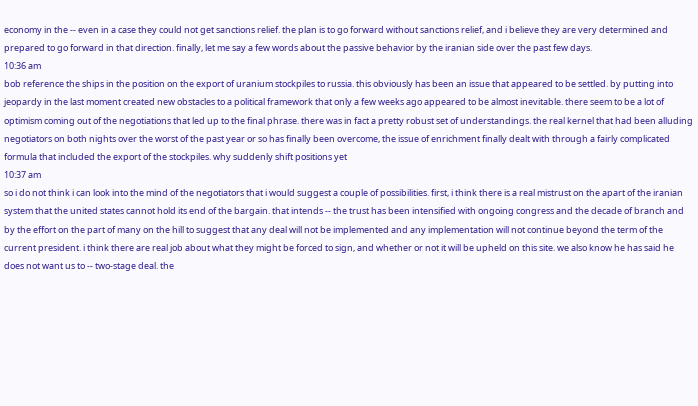economy in the -- even in a case they could not get sanctions relief. the plan is to go forward without sanctions relief, and i believe they are very determined and prepared to go forward in that direction. finally, let me say a few words about the passive behavior by the iranian side over the past few days.
10:36 am
bob reference the ships in the position on the export of uranium stockpiles to russia. this obviously has been an issue that appeared to be settled. by putting into jeopardy in the last moment created new obstacles to a political framework that only a few weeks ago appeared to be almost inevitable. there seem to be a lot of optimism coming out of the negotiations that led up to the final phrase. there was in fact a pretty robust set of understandings. the real kernel that had been alluding negotiators on both nights over the worst of the past year or so has finally been overcome, the issue of enrichment finally dealt with through a fairly complicated formula that included the export of the stockpiles. why suddenly shift positions yet
10:37 am
so i do not think i can look into the mind of the negotiators that i would suggest a couple of possibilities. first, i think there is a real mistrust on the apart of the iranian system that the united states cannot hold its end of the bargain. that intends -- the trust has been intensified with ongoing congress and the decade of branch and by the effort on the part of many on the hill to suggest that any deal will not be implemented and any implementation will not continue beyond the term of the current president. i think there are real job about what they might be forced to sign, and whether or not it will be upheld on this site. we also know he has said he does not want us to -- two-stage deal. the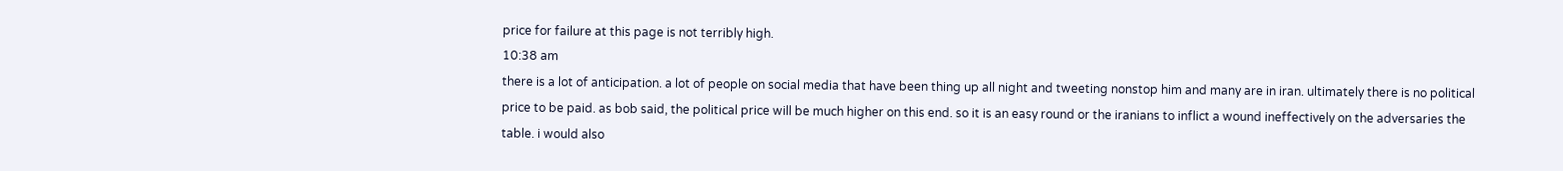price for failure at this page is not terribly high.
10:38 am
there is a lot of anticipation. a lot of people on social media that have been thing up all night and tweeting nonstop him and many are in iran. ultimately there is no political price to be paid. as bob said, the political price will be much higher on this end. so it is an easy round or the iranians to inflict a wound ineffectively on the adversaries the table. i would also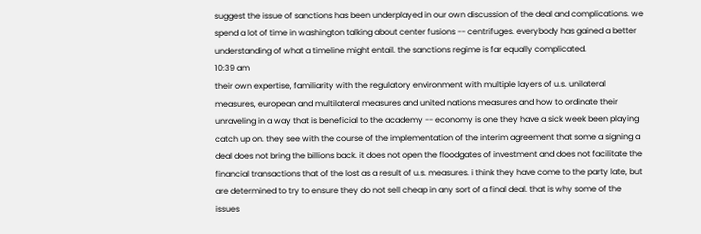suggest the issue of sanctions has been underplayed in our own discussion of the deal and complications. we spend a lot of time in washington talking about center fusions -- centrifuges. everybody has gained a better understanding of what a timeline might entail. the sanctions regime is far equally complicated.
10:39 am
their own expertise, familiarity with the regulatory environment with multiple layers of u.s. unilateral measures, european and multilateral measures and united nations measures and how to ordinate their unraveling in a way that is beneficial to the academy -- economy is one they have a sick week been playing catch up on. they see with the course of the implementation of the interim agreement that some a signing a deal does not bring the billions back. it does not open the floodgates of investment and does not facilitate the financial transactions that of the lost as a result of u.s. measures. i think they have come to the party late, but are determined to try to ensure they do not sell cheap in any sort of a final deal. that is why some of the issues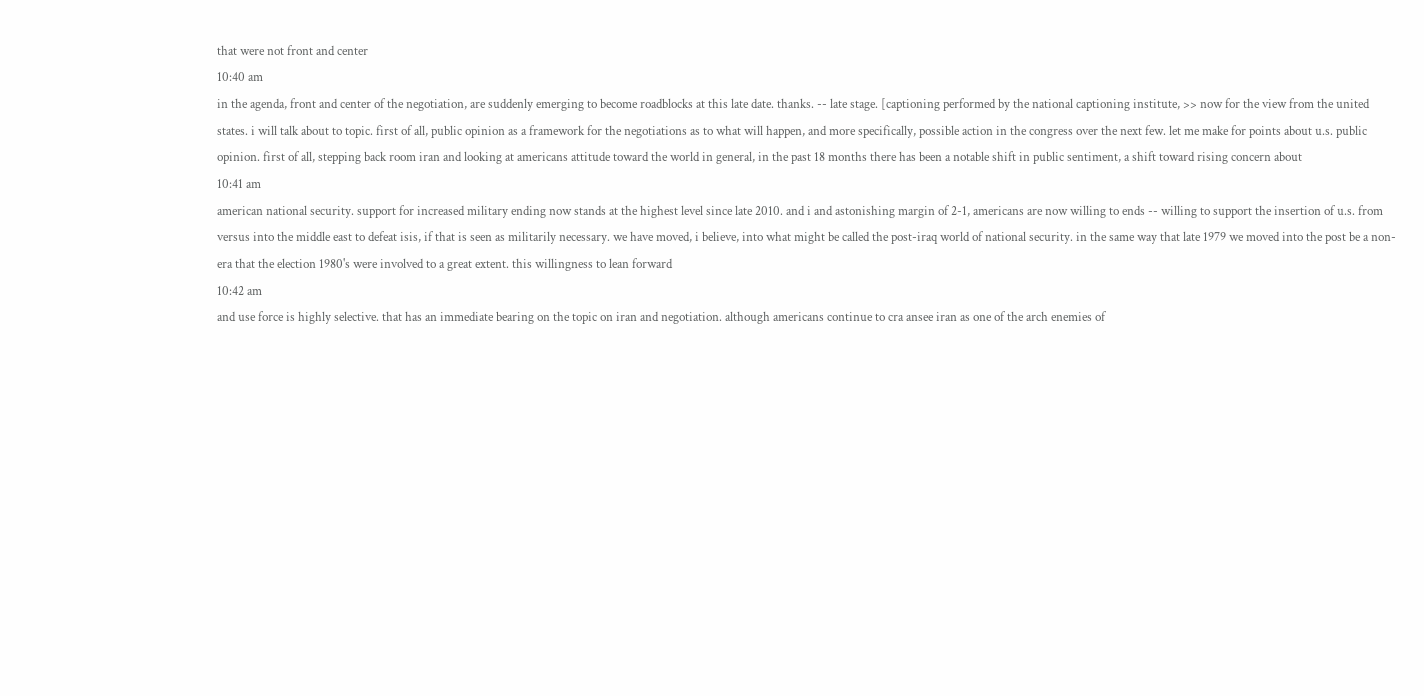that were not front and center
10:40 am
in the agenda, front and center of the negotiation, are suddenly emerging to become roadblocks at this late date. thanks. -- late stage. [captioning performed by the national captioning institute, >> now for the view from the united states. i will talk about to topic. first of all, public opinion as a framework for the negotiations as to what will happen, and more specifically, possible action in the congress over the next few. let me make for points about u.s. public opinion. first of all, stepping back room iran and looking at americans attitude toward the world in general, in the past 18 months there has been a notable shift in public sentiment, a shift toward rising concern about
10:41 am
american national security. support for increased military ending now stands at the highest level since late 2010. and i and astonishing margin of 2-1, americans are now willing to ends -- willing to support the insertion of u.s. from versus into the middle east to defeat isis, if that is seen as militarily necessary. we have moved, i believe, into what might be called the post-iraq world of national security. in the same way that late 1979 we moved into the post be a non-era that the election 1980's were involved to a great extent. this willingness to lean forward
10:42 am
and use force is highly selective. that has an immediate bearing on the topic on iran and negotiation. although americans continue to cra ansee iran as one of the arch enemies of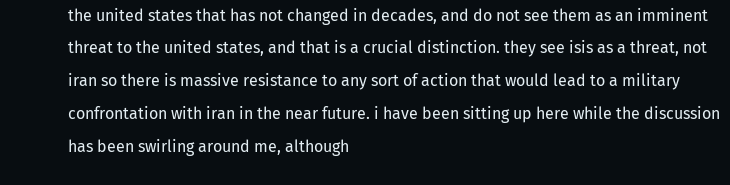the united states that has not changed in decades, and do not see them as an imminent threat to the united states, and that is a crucial distinction. they see isis as a threat, not iran so there is massive resistance to any sort of action that would lead to a military confrontation with iran in the near future. i have been sitting up here while the discussion has been swirling around me, although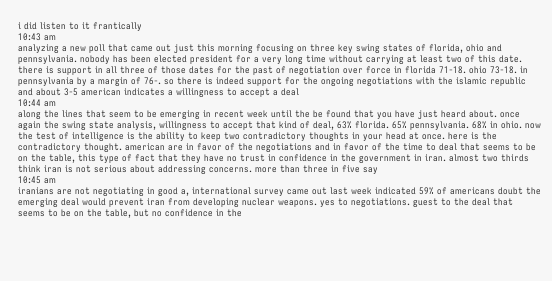i did listen to it frantically
10:43 am
analyzing a new poll that came out just this morning focusing on three key swing states of florida, ohio and pennsylvania. nobody has been elected president for a very long time without carrying at least two of this date. there is support in all three of those dates for the past of negotiation over force in florida 71-18. ohio 73-18. in pennsylvania by a margin of 76-. so there is indeed support for the ongoing negotiations with the islamic republic and about 3-5 american indicates a willingness to accept a deal
10:44 am
along the lines that seem to be emerging in recent week until the be found that you have just heard about. once again the swing state analysis, willingness to accept that kind of deal, 63% florida. 65% pennsylvania. 68% in ohio. now the test of intelligence is the ability to keep two contradictory thoughts in your head at once. here is the contradictory thought. american are in favor of the negotiations and in favor of the time to deal that seems to be on the table, this type of fact that they have no trust in confidence in the government in iran. almost two thirds think iran is not serious about addressing concerns. more than three in five say
10:45 am
iranians are not negotiating in good a, international survey came out last week indicated 59% of americans doubt the emerging deal would prevent iran from developing nuclear weapons. yes to negotiations. guest to the deal that seems to be on the table, but no confidence in the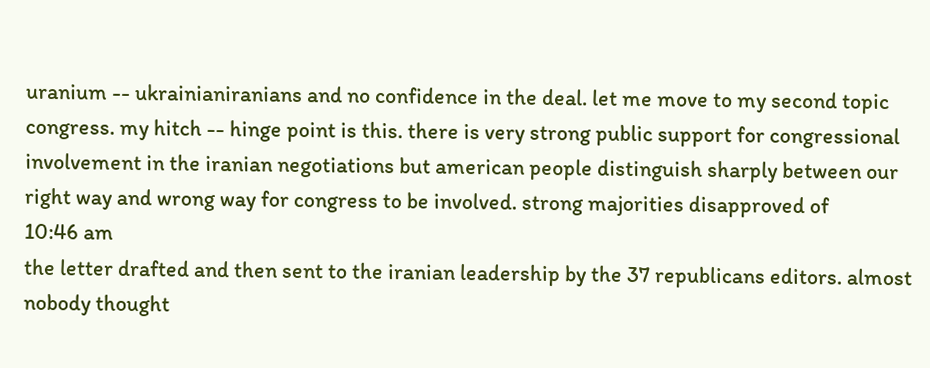uranium -- ukrainianiranians and no confidence in the deal. let me move to my second topic congress. my hitch -- hinge point is this. there is very strong public support for congressional involvement in the iranian negotiations but american people distinguish sharply between our right way and wrong way for congress to be involved. strong majorities disapproved of
10:46 am
the letter drafted and then sent to the iranian leadership by the 37 republicans editors. almost nobody thought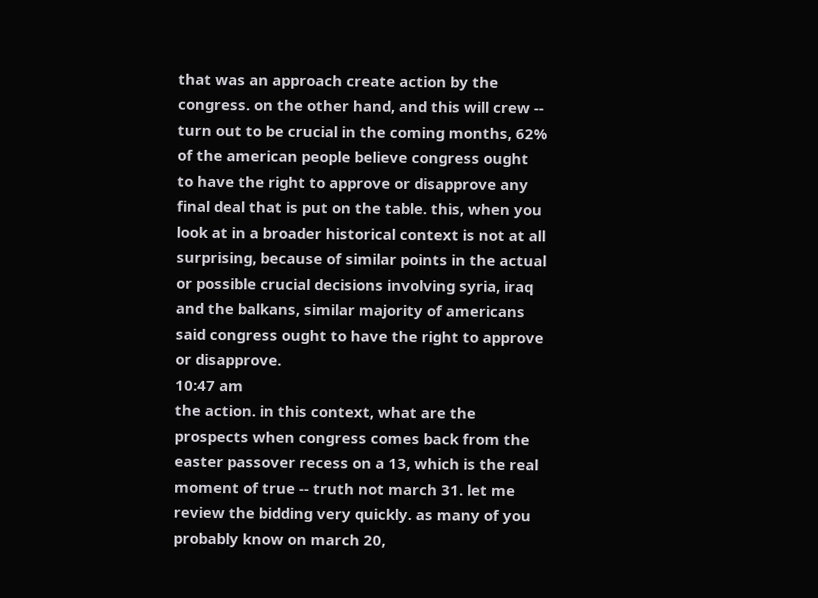that was an approach create action by the congress. on the other hand, and this will crew -- turn out to be crucial in the coming months, 62% of the american people believe congress ought to have the right to approve or disapprove any final deal that is put on the table. this, when you look at in a broader historical context is not at all surprising, because of similar points in the actual or possible crucial decisions involving syria, iraq and the balkans, similar majority of americans said congress ought to have the right to approve or disapprove.
10:47 am
the action. in this context, what are the prospects when congress comes back from the easter passover recess on a 13, which is the real moment of true -- truth not march 31. let me review the bidding very quickly. as many of you probably know on march 20,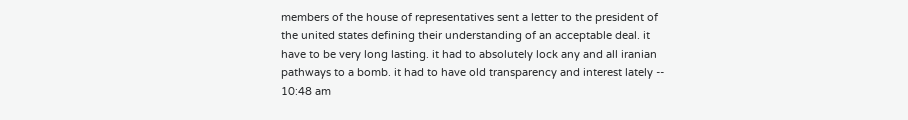members of the house of representatives sent a letter to the president of the united states defining their understanding of an acceptable deal. it have to be very long lasting. it had to absolutely lock any and all iranian pathways to a bomb. it had to have old transparency and interest lately --
10:48 am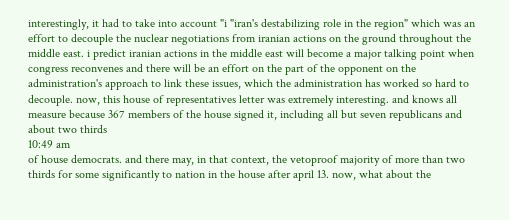interestingly, it had to take into account "i "iran's destabilizing role in the region" which was an effort to decouple the nuclear negotiations from iranian actions on the ground throughout the middle east. i predict iranian actions in the middle east will become a major talking point when congress reconvenes and there will be an effort on the part of the opponent on the administration's approach to link these issues, which the administration has worked so hard to decouple. now, this house of representatives letter was extremely interesting. and knows all measure because 367 members of the house signed it, including all but seven republicans and about two thirds
10:49 am
of house democrats. and there may, in that context, the vetoproof majority of more than two thirds for some significantly to nation in the house after april 13. now, what about the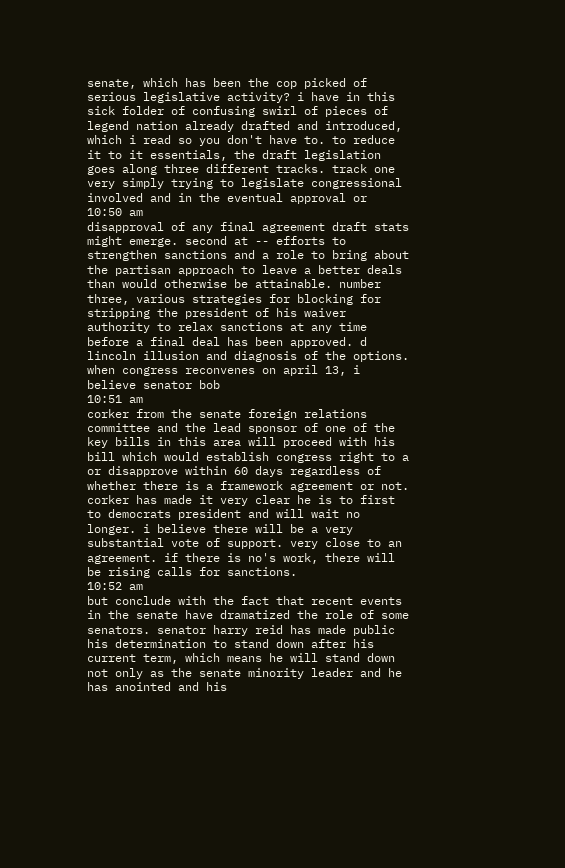senate, which has been the cop picked of serious legislative activity? i have in this sick folder of confusing swirl of pieces of legend nation already drafted and introduced, which i read so you don't have to. to reduce it to it essentials, the draft legislation goes along three different tracks. track one very simply trying to legislate congressional involved and in the eventual approval or
10:50 am
disapproval of any final agreement draft stats might emerge. second at -- efforts to strengthen sanctions and a role to bring about the partisan approach to leave a better deals than would otherwise be attainable. number three, various strategies for blocking for stripping the president of his waiver authority to relax sanctions at any time before a final deal has been approved. d lincoln illusion and diagnosis of the options. when congress reconvenes on april 13, i believe senator bob
10:51 am
corker from the senate foreign relations committee and the lead sponsor of one of the key bills in this area will proceed with his bill which would establish congress right to a or disapprove within 60 days regardless of whether there is a framework agreement or not. corker has made it very clear he is to first to democrats president and will wait no longer. i believe there will be a very substantial vote of support. very close to an agreement. if there is no's work, there will be rising calls for sanctions.
10:52 am
but conclude with the fact that recent events in the senate have dramatized the role of some senators. senator harry reid has made public his determination to stand down after his current term, which means he will stand down not only as the senate minority leader and he has anointed and his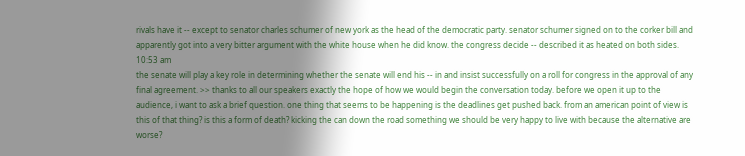rivals have it -- except to senator charles schumer of new york as the head of the democratic party. senator schumer signed on to the corker bill and apparently got into a very bitter argument with the white house when he did know. the congress decide -- described it as heated on both sides.
10:53 am
the senate will play a key role in determining whether the senate will end his -- in and insist successfully on a roll for congress in the approval of any final agreement. >> thanks to all our speakers exactly the hope of how we would begin the conversation today. before we open it up to the audience, i want to ask a brief question. one thing that seems to be happening is the deadlines get pushed back. from an american point of view is this of that thing? is this a form of death? kicking the can down the road something we should be very happy to live with because the alternative are worse?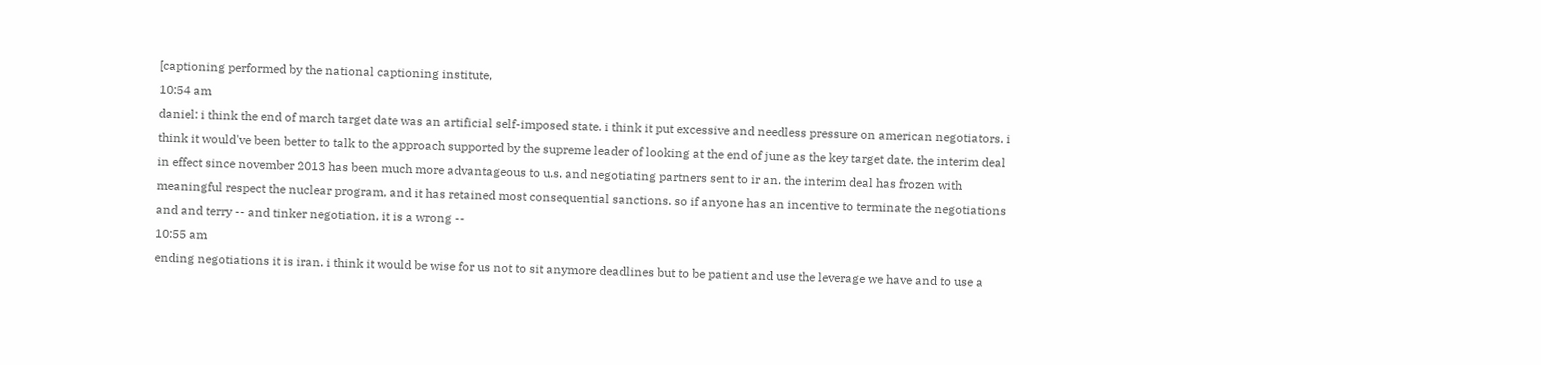[captioning performed by the national captioning institute,
10:54 am
daniel: i think the end of march target date was an artificial self-imposed state. i think it put excessive and needless pressure on american negotiators. i think it would've been better to talk to the approach supported by the supreme leader of looking at the end of june as the key target date. the interim deal in effect since november 2013 has been much more advantageous to u.s. and negotiating partners sent to ir an. the interim deal has frozen with meaningful respect the nuclear program, and it has retained most consequential sanctions. so if anyone has an incentive to terminate the negotiations and and terry -- and tinker negotiation, it is a wrong --
10:55 am
ending negotiations it is iran. i think it would be wise for us not to sit anymore deadlines but to be patient and use the leverage we have and to use a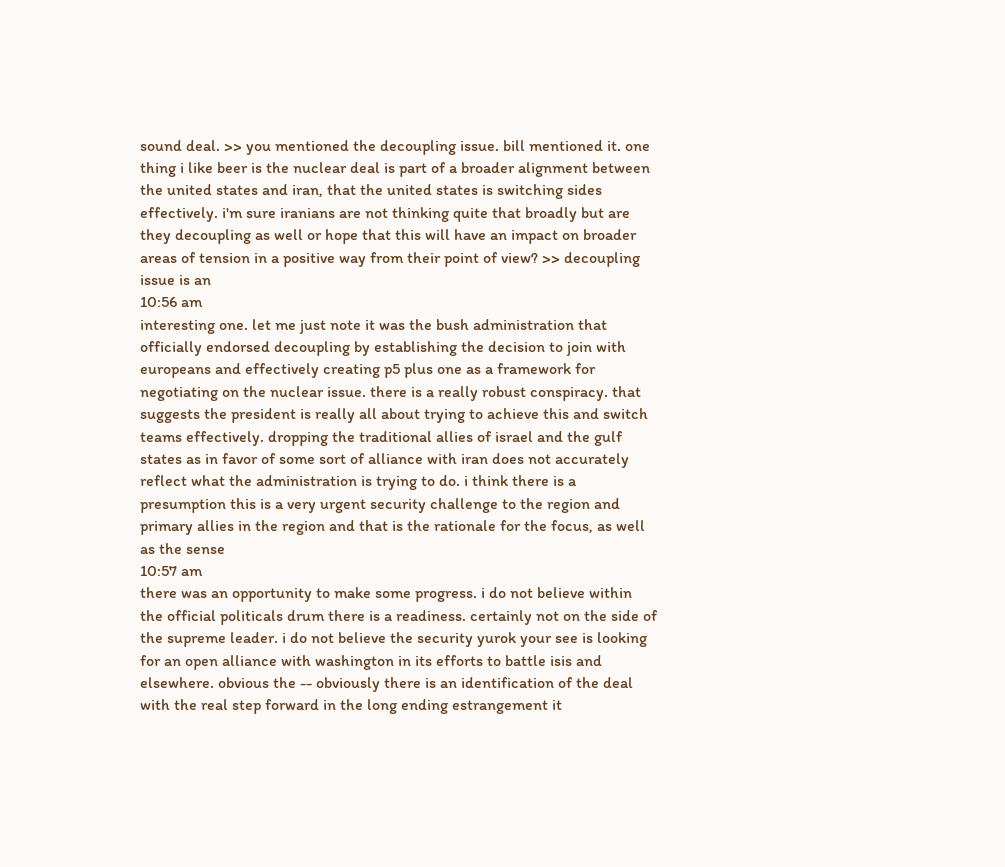sound deal. >> you mentioned the decoupling issue. bill mentioned it. one thing i like beer is the nuclear deal is part of a broader alignment between the united states and iran, that the united states is switching sides effectively. i'm sure iranians are not thinking quite that broadly but are they decoupling as well or hope that this will have an impact on broader areas of tension in a positive way from their point of view? >> decoupling issue is an
10:56 am
interesting one. let me just note it was the bush administration that officially endorsed decoupling by establishing the decision to join with europeans and effectively creating p5 plus one as a framework for negotiating on the nuclear issue. there is a really robust conspiracy. that suggests the president is really all about trying to achieve this and switch teams effectively. dropping the traditional allies of israel and the gulf states as in favor of some sort of alliance with iran does not accurately reflect what the administration is trying to do. i think there is a presumption this is a very urgent security challenge to the region and primary allies in the region and that is the rationale for the focus, as well as the sense
10:57 am
there was an opportunity to make some progress. i do not believe within the official politicals drum there is a readiness. certainly not on the side of the supreme leader. i do not believe the security yurok your see is looking for an open alliance with washington in its efforts to battle isis and elsewhere. obvious the -- obviously there is an identification of the deal with the real step forward in the long ending estrangement it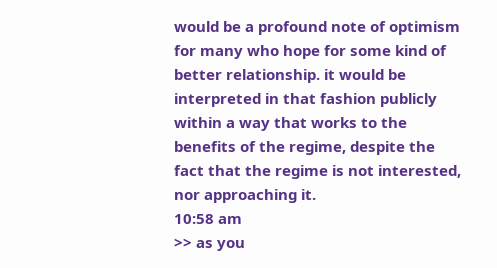would be a profound note of optimism for many who hope for some kind of better relationship. it would be interpreted in that fashion publicly within a way that works to the benefits of the regime, despite the fact that the regime is not interested, nor approaching it.
10:58 am
>> as you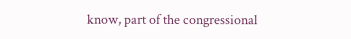know, part of the congressional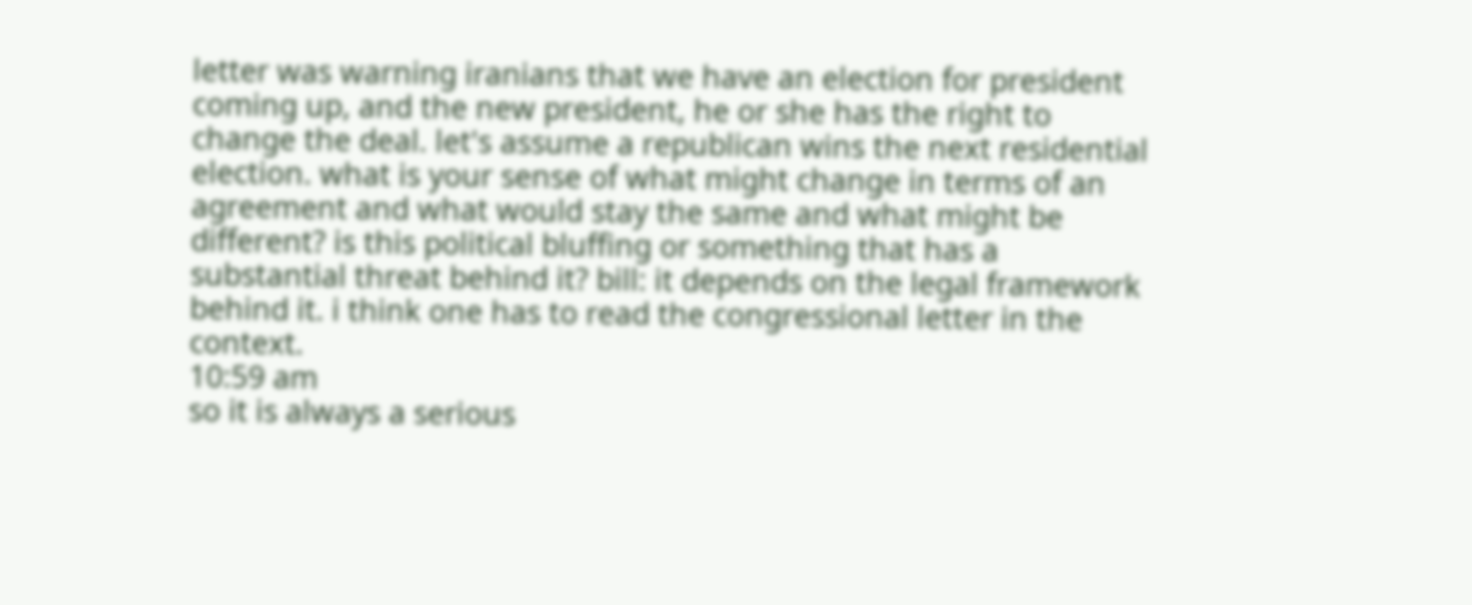letter was warning iranians that we have an election for president coming up, and the new president, he or she has the right to change the deal. let's assume a republican wins the next residential election. what is your sense of what might change in terms of an agreement and what would stay the same and what might be different? is this political bluffing or something that has a substantial threat behind it? bill: it depends on the legal framework behind it. i think one has to read the congressional letter in the context.
10:59 am
so it is always a serious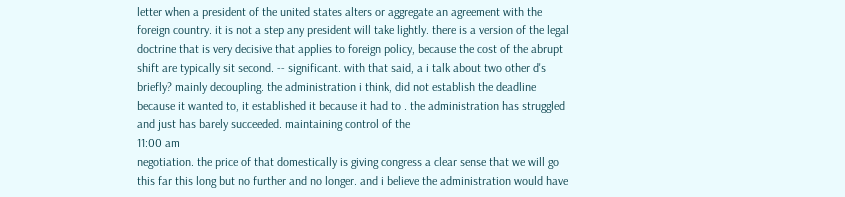letter when a president of the united states alters or aggregate an agreement with the foreign country. it is not a step any president will take lightly. there is a version of the legal doctrine that is very decisive that applies to foreign policy, because the cost of the abrupt shift are typically sit second. -- significant. with that said, a i talk about two other d's briefly? mainly decoupling. the administration i think, did not establish the deadline because it wanted to, it established it because it had to . the administration has struggled and just has barely succeeded. maintaining control of the
11:00 am
negotiation. the price of that domestically is giving congress a clear sense that we will go this far this long but no further and no longer. and i believe the administration would have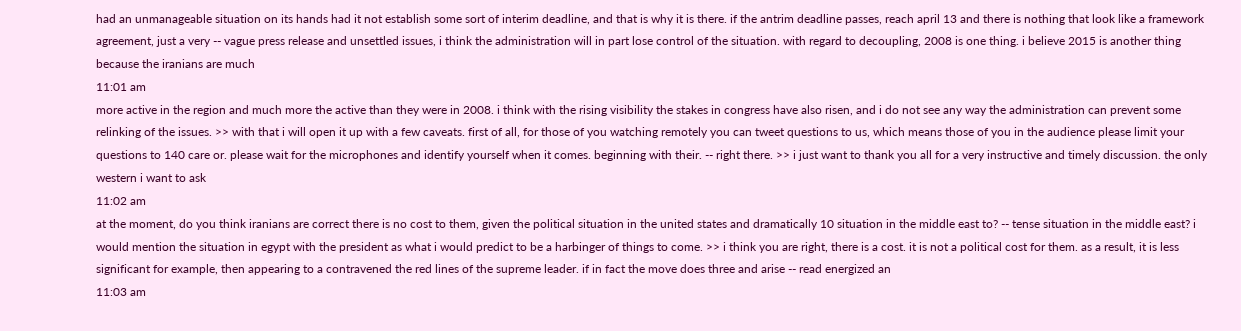had an unmanageable situation on its hands had it not establish some sort of interim deadline, and that is why it is there. if the antrim deadline passes, reach april 13 and there is nothing that look like a framework agreement, just a very -- vague press release and unsettled issues, i think the administration will in part lose control of the situation. with regard to decoupling, 2008 is one thing. i believe 2015 is another thing because the iranians are much
11:01 am
more active in the region and much more the active than they were in 2008. i think with the rising visibility the stakes in congress have also risen, and i do not see any way the administration can prevent some relinking of the issues. >> with that i will open it up with a few caveats. first of all, for those of you watching remotely you can tweet questions to us, which means those of you in the audience please limit your questions to 140 care or. please wait for the microphones and identify yourself when it comes. beginning with their. -- right there. >> i just want to thank you all for a very instructive and timely discussion. the only western i want to ask
11:02 am
at the moment, do you think iranians are correct there is no cost to them, given the political situation in the united states and dramatically 10 situation in the middle east to? -- tense situation in the middle east? i would mention the situation in egypt with the president as what i would predict to be a harbinger of things to come. >> i think you are right, there is a cost. it is not a political cost for them. as a result, it is less significant for example, then appearing to a contravened the red lines of the supreme leader. if in fact the move does three and arise -- read energized an
11:03 am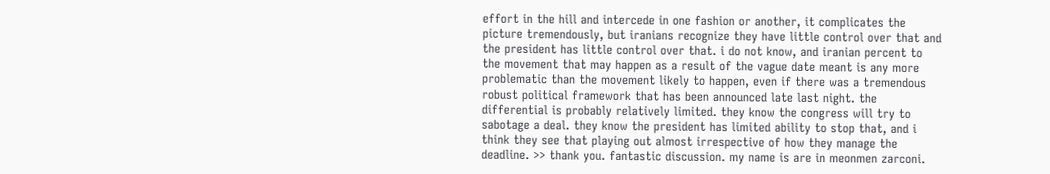effort in the hill and intercede in one fashion or another, it complicates the picture tremendously, but iranians recognize they have little control over that and the president has little control over that. i do not know, and iranian percent to the movement that may happen as a result of the vague date meant is any more problematic than the movement likely to happen, even if there was a tremendous robust political framework that has been announced late last night. the differential is probably relatively limited. they know the congress will try to sabotage a deal. they know the president has limited ability to stop that, and i think they see that playing out almost irrespective of how they manage the deadline. >> thank you. fantastic discussion. my name is are in meonmen zarconi.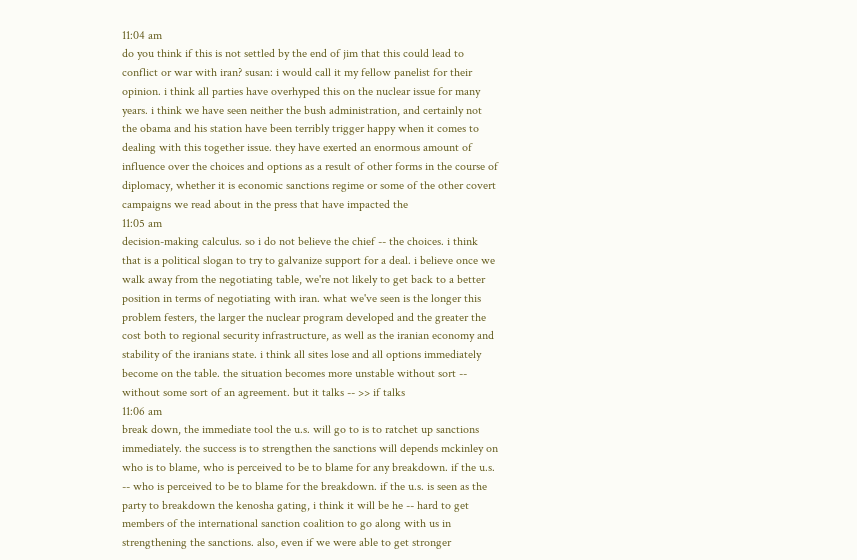11:04 am
do you think if this is not settled by the end of jim that this could lead to conflict or war with iran? susan: i would call it my fellow panelist for their opinion. i think all parties have overhyped this on the nuclear issue for many years. i think we have seen neither the bush administration, and certainly not the obama and his station have been terribly trigger happy when it comes to dealing with this together issue. they have exerted an enormous amount of influence over the choices and options as a result of other forms in the course of diplomacy, whether it is economic sanctions regime or some of the other covert campaigns we read about in the press that have impacted the
11:05 am
decision-making calculus. so i do not believe the chief -- the choices. i think that is a political slogan to try to galvanize support for a deal. i believe once we walk away from the negotiating table, we're not likely to get back to a better position in terms of negotiating with iran. what we've seen is the longer this problem festers, the larger the nuclear program developed and the greater the cost both to regional security infrastructure, as well as the iranian economy and stability of the iranians state. i think all sites lose and all options immediately become on the table. the situation becomes more unstable without sort -- without some sort of an agreement. but it talks -- >> if talks
11:06 am
break down, the immediate tool the u.s. will go to is to ratchet up sanctions immediately. the success is to strengthen the sanctions will depends mckinley on who is to blame, who is perceived to be to blame for any breakdown. if the u.s. -- who is perceived to be to blame for the breakdown. if the u.s. is seen as the party to breakdown the kenosha gating, i think it will be he -- hard to get members of the international sanction coalition to go along with us in strengthening the sanctions. also, even if we were able to get stronger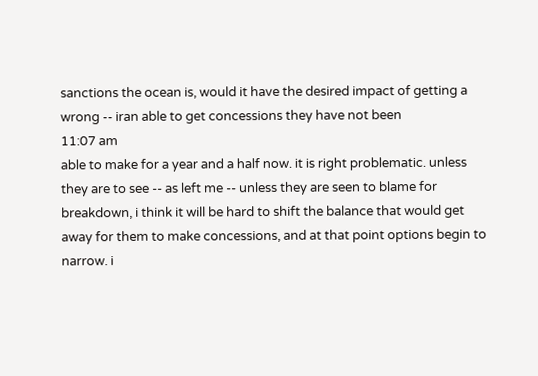sanctions the ocean is, would it have the desired impact of getting a wrong -- iran able to get concessions they have not been
11:07 am
able to make for a year and a half now. it is right problematic. unless they are to see -- as left me -- unless they are seen to blame for breakdown, i think it will be hard to shift the balance that would get away for them to make concessions, and at that point options begin to narrow. i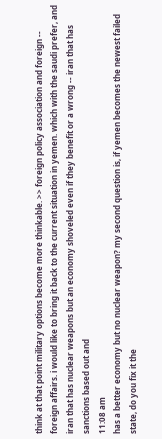think at that point military options become more thinkable. >> foreign policy association and foreign -- foreign affairs. i would like to bring it back to the current situation in yemen. which with the saudi prefer, and iran that has nuclear weapons but an economy shoveled even if they benefit or a wrong -- iran that has sanctions based out and
11:08 am
has a better economy but no nuclear weapon? my second question is, if yemen becomes the newest failed state, do you fix it the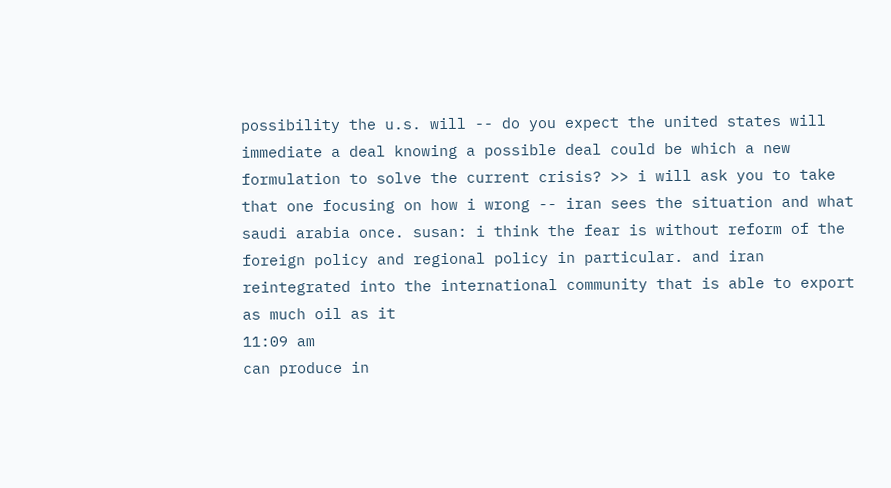possibility the u.s. will -- do you expect the united states will immediate a deal knowing a possible deal could be which a new formulation to solve the current crisis? >> i will ask you to take that one focusing on how i wrong -- iran sees the situation and what saudi arabia once. susan: i think the fear is without reform of the foreign policy and regional policy in particular. and iran reintegrated into the international community that is able to export as much oil as it
11:09 am
can produce in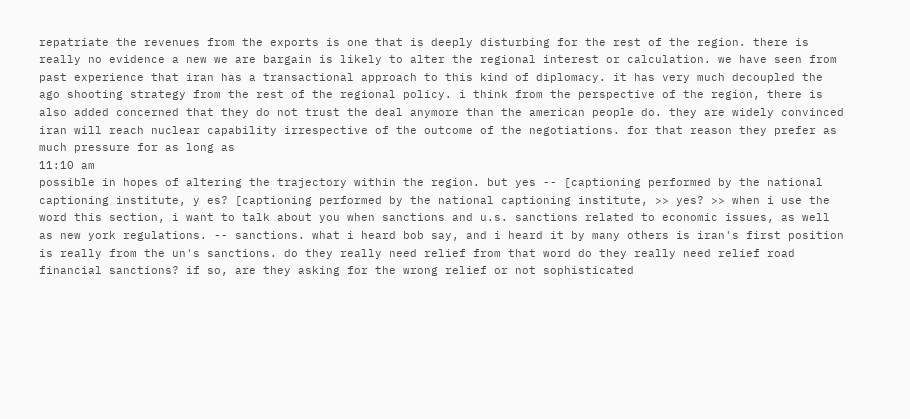repatriate the revenues from the exports is one that is deeply disturbing for the rest of the region. there is really no evidence a new we are bargain is likely to alter the regional interest or calculation. we have seen from past experience that iran has a transactional approach to this kind of diplomacy. it has very much decoupled the ago shooting strategy from the rest of the regional policy. i think from the perspective of the region, there is also added concerned that they do not trust the deal anymore than the american people do. they are widely convinced iran will reach nuclear capability irrespective of the outcome of the negotiations. for that reason they prefer as much pressure for as long as
11:10 am
possible in hopes of altering the trajectory within the region. but yes -- [captioning performed by the national captioning institute, y es? [captioning performed by the national captioning institute, >> yes? >> when i use the word this section, i want to talk about you when sanctions and u.s. sanctions related to economic issues, as well as new york regulations. -- sanctions. what i heard bob say, and i heard it by many others is iran's first position is really from the un's sanctions. do they really need relief from that word do they really need relief road financial sanctions? if so, are they asking for the wrong relief or not sophisticated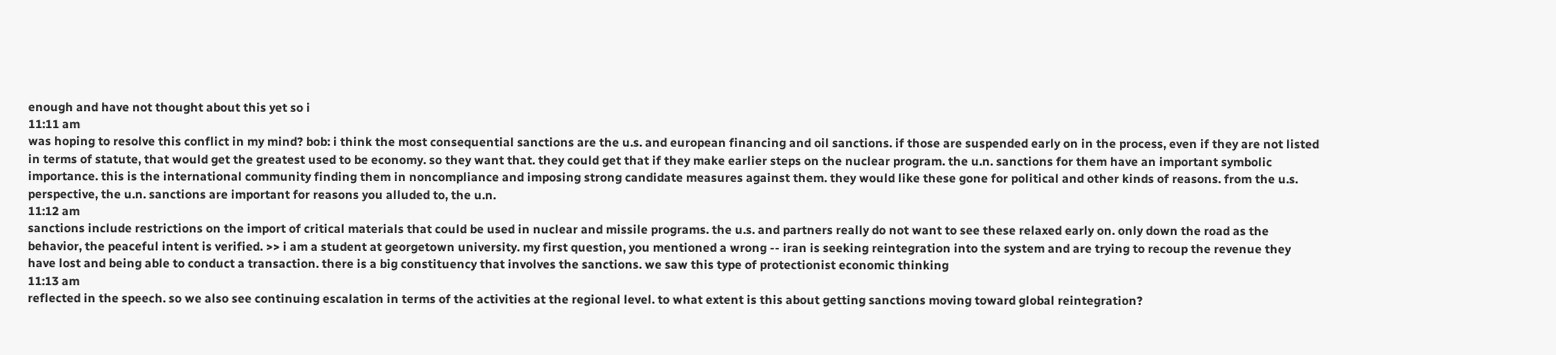enough and have not thought about this yet so i
11:11 am
was hoping to resolve this conflict in my mind? bob: i think the most consequential sanctions are the u.s. and european financing and oil sanctions. if those are suspended early on in the process, even if they are not listed in terms of statute, that would get the greatest used to be economy. so they want that. they could get that if they make earlier steps on the nuclear program. the u.n. sanctions for them have an important symbolic importance. this is the international community finding them in noncompliance and imposing strong candidate measures against them. they would like these gone for political and other kinds of reasons. from the u.s. perspective, the u.n. sanctions are important for reasons you alluded to, the u.n.
11:12 am
sanctions include restrictions on the import of critical materials that could be used in nuclear and missile programs. the u.s. and partners really do not want to see these relaxed early on. only down the road as the behavior, the peaceful intent is verified. >> i am a student at georgetown university. my first question, you mentioned a wrong -- iran is seeking reintegration into the system and are trying to recoup the revenue they have lost and being able to conduct a transaction. there is a big constituency that involves the sanctions. we saw this type of protectionist economic thinking
11:13 am
reflected in the speech. so we also see continuing escalation in terms of the activities at the regional level. to what extent is this about getting sanctions moving toward global reintegration?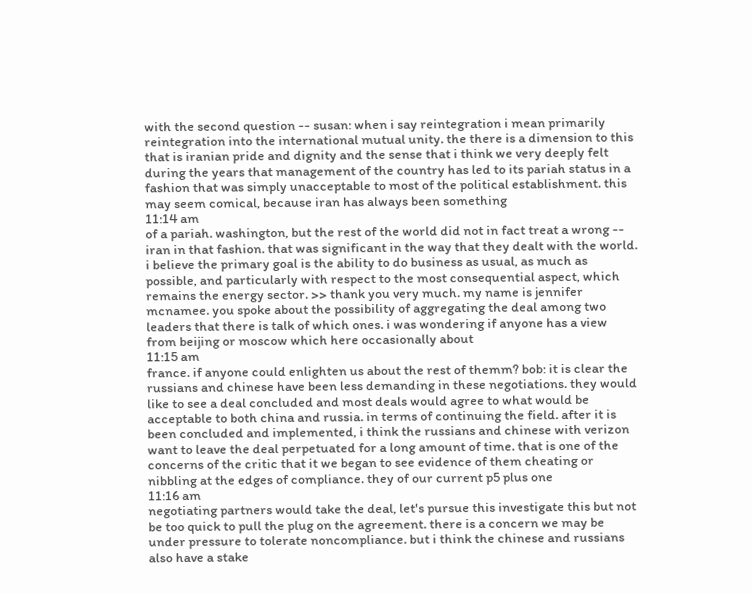with the second question -- susan: when i say reintegration i mean primarily reintegration into the international mutual unity. the there is a dimension to this that is iranian pride and dignity and the sense that i think we very deeply felt during the years that management of the country has led to its pariah status in a fashion that was simply unacceptable to most of the political establishment. this may seem comical, because iran has always been something
11:14 am
of a pariah. washington, but the rest of the world did not in fact treat a wrong -- iran in that fashion. that was significant in the way that they dealt with the world. i believe the primary goal is the ability to do business as usual, as much as possible, and particularly with respect to the most consequential aspect, which remains the energy sector. >> thank you very much. my name is jennifer mcnamee. you spoke about the possibility of aggregating the deal among two leaders that there is talk of which ones. i was wondering if anyone has a view from beijing or moscow which here occasionally about
11:15 am
france. if anyone could enlighten us about the rest of themm? bob: it is clear the russians and chinese have been less demanding in these negotiations. they would like to see a deal concluded and most deals would agree to what would be acceptable to both china and russia. in terms of continuing the field. after it is been concluded and implemented, i think the russians and chinese with verizon want to leave the deal perpetuated for a long amount of time. that is one of the concerns of the critic that it we began to see evidence of them cheating or nibbling at the edges of compliance. they of our current p5 plus one
11:16 am
negotiating partners would take the deal, let's pursue this investigate this but not be too quick to pull the plug on the agreement. there is a concern we may be under pressure to tolerate noncompliance. but i think the chinese and russians also have a stake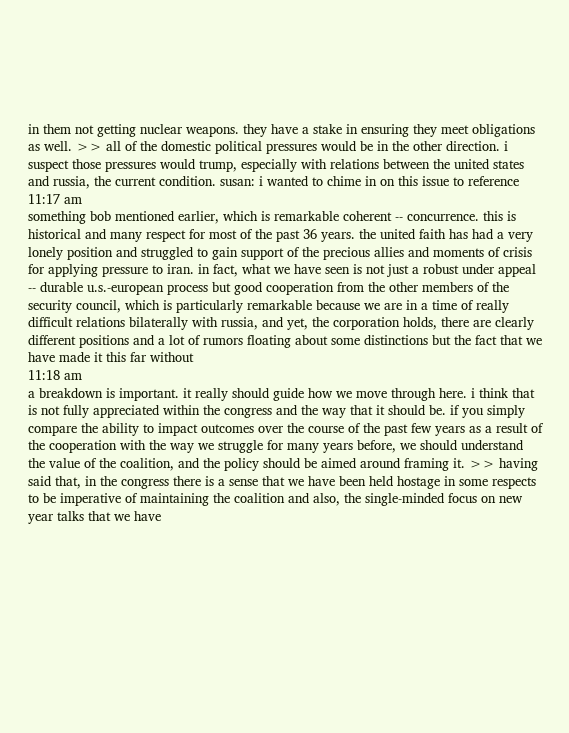in them not getting nuclear weapons. they have a stake in ensuring they meet obligations as well. >> all of the domestic political pressures would be in the other direction. i suspect those pressures would trump, especially with relations between the united states and russia, the current condition. susan: i wanted to chime in on this issue to reference
11:17 am
something bob mentioned earlier, which is remarkable coherent -- concurrence. this is historical and many respect for most of the past 36 years. the united faith has had a very lonely position and struggled to gain support of the precious allies and moments of crisis for applying pressure to iran. in fact, what we have seen is not just a robust under appeal -- durable u.s.-european process but good cooperation from the other members of the security council, which is particularly remarkable because we are in a time of really difficult relations bilaterally with russia, and yet, the corporation holds, there are clearly different positions and a lot of rumors floating about some distinctions but the fact that we have made it this far without
11:18 am
a breakdown is important. it really should guide how we move through here. i think that is not fully appreciated within the congress and the way that it should be. if you simply compare the ability to impact outcomes over the course of the past few years as a result of the cooperation with the way we struggle for many years before, we should understand the value of the coalition, and the policy should be aimed around framing it. >> having said that, in the congress there is a sense that we have been held hostage in some respects to be imperative of maintaining the coalition and also, the single-minded focus on new year talks that we have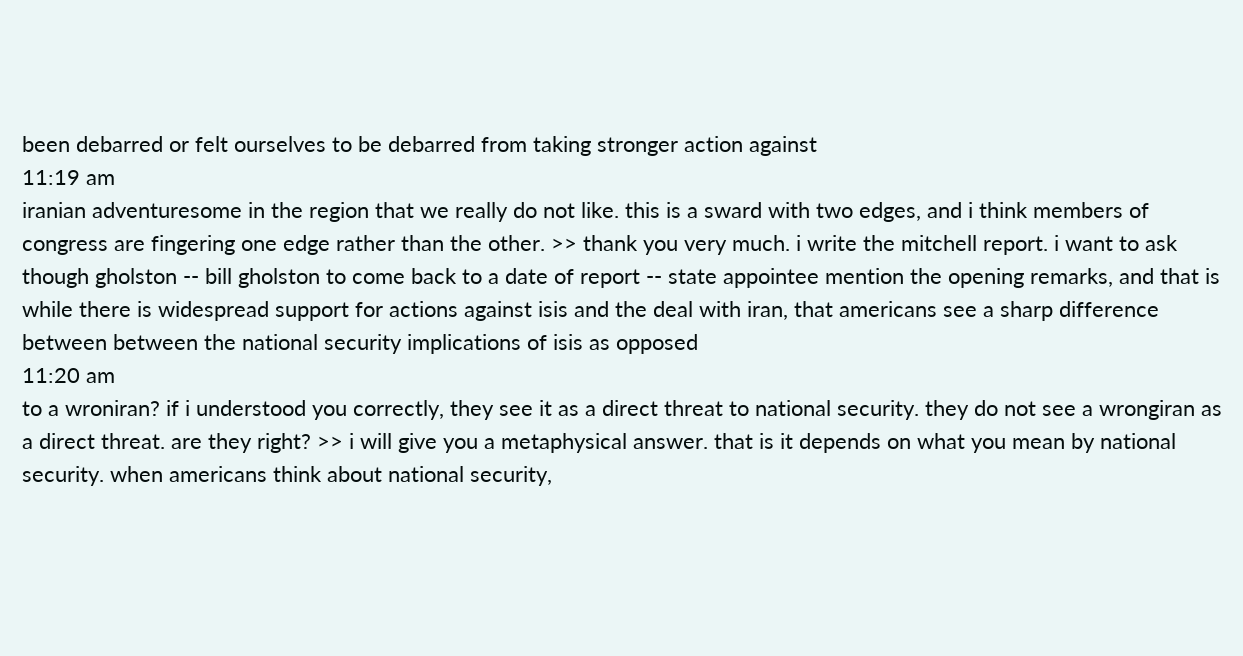been debarred or felt ourselves to be debarred from taking stronger action against
11:19 am
iranian adventuresome in the region that we really do not like. this is a sward with two edges, and i think members of congress are fingering one edge rather than the other. >> thank you very much. i write the mitchell report. i want to ask though gholston -- bill gholston to come back to a date of report -- state appointee mention the opening remarks, and that is while there is widespread support for actions against isis and the deal with iran, that americans see a sharp difference between between the national security implications of isis as opposed
11:20 am
to a wroniran? if i understood you correctly, they see it as a direct threat to national security. they do not see a wrongiran as a direct threat. are they right? >> i will give you a metaphysical answer. that is it depends on what you mean by national security. when americans think about national security,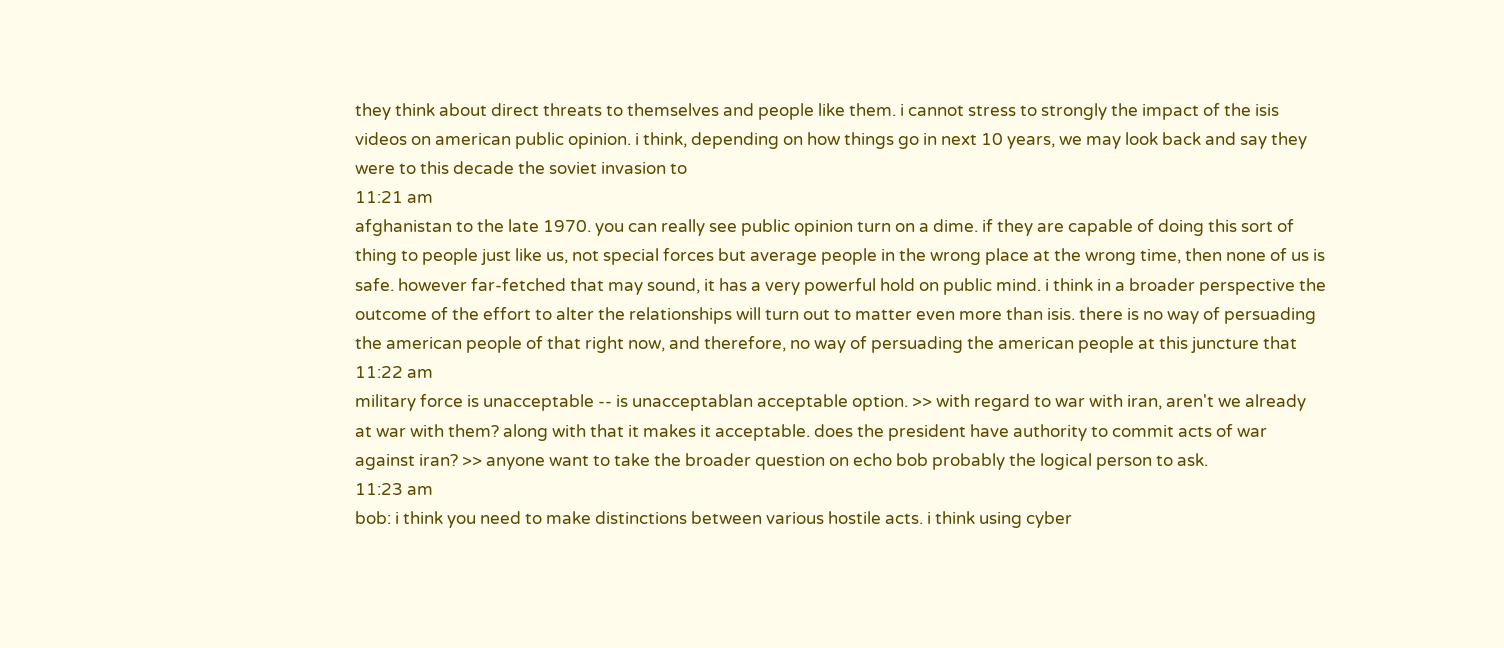they think about direct threats to themselves and people like them. i cannot stress to strongly the impact of the isis videos on american public opinion. i think, depending on how things go in next 10 years, we may look back and say they were to this decade the soviet invasion to
11:21 am
afghanistan to the late 1970. you can really see public opinion turn on a dime. if they are capable of doing this sort of thing to people just like us, not special forces but average people in the wrong place at the wrong time, then none of us is safe. however far-fetched that may sound, it has a very powerful hold on public mind. i think in a broader perspective the outcome of the effort to alter the relationships will turn out to matter even more than isis. there is no way of persuading the american people of that right now, and therefore, no way of persuading the american people at this juncture that
11:22 am
military force is unacceptable -- is unacceptablan acceptable option. >> with regard to war with iran, aren't we already at war with them? along with that it makes it acceptable. does the president have authority to commit acts of war against iran? >> anyone want to take the broader question on echo bob probably the logical person to ask.
11:23 am
bob: i think you need to make distinctions between various hostile acts. i think using cyber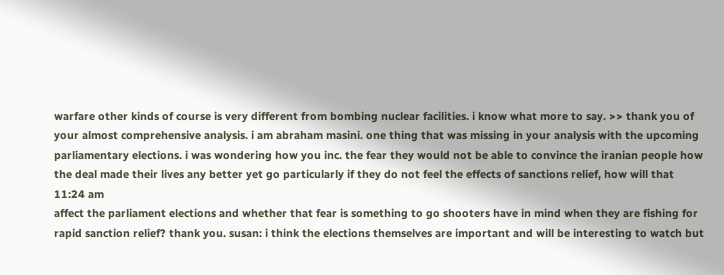warfare other kinds of course is very different from bombing nuclear facilities. i know what more to say. >> thank you of your almost comprehensive analysis. i am abraham masini. one thing that was missing in your analysis with the upcoming parliamentary elections. i was wondering how you inc. the fear they would not be able to convince the iranian people how the deal made their lives any better yet go particularly if they do not feel the effects of sanctions relief, how will that
11:24 am
affect the parliament elections and whether that fear is something to go shooters have in mind when they are fishing for rapid sanction relief? thank you. susan: i think the elections themselves are important and will be interesting to watch but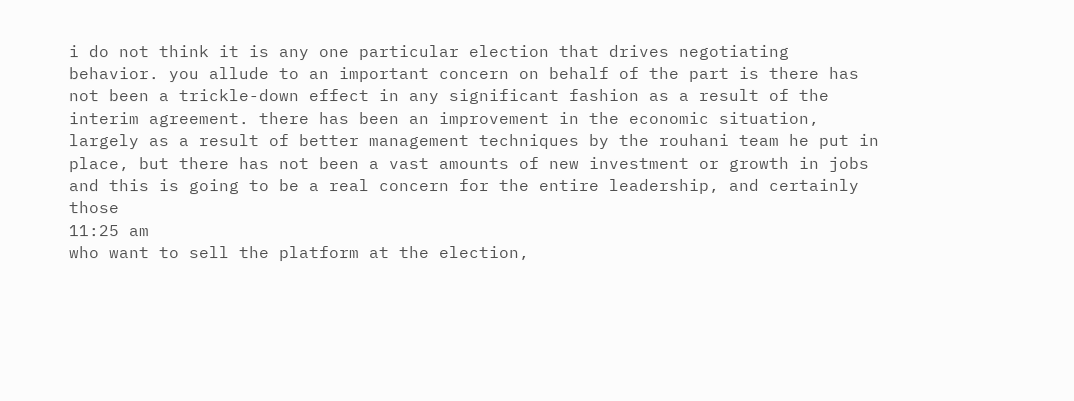i do not think it is any one particular election that drives negotiating behavior. you allude to an important concern on behalf of the part is there has not been a trickle-down effect in any significant fashion as a result of the interim agreement. there has been an improvement in the economic situation, largely as a result of better management techniques by the rouhani team he put in place, but there has not been a vast amounts of new investment or growth in jobs and this is going to be a real concern for the entire leadership, and certainly those
11:25 am
who want to sell the platform at the election,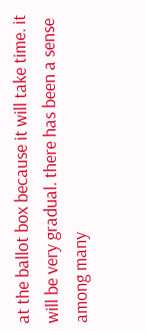at the ballot box because it will take time. it will be very gradual. there has been a sense among many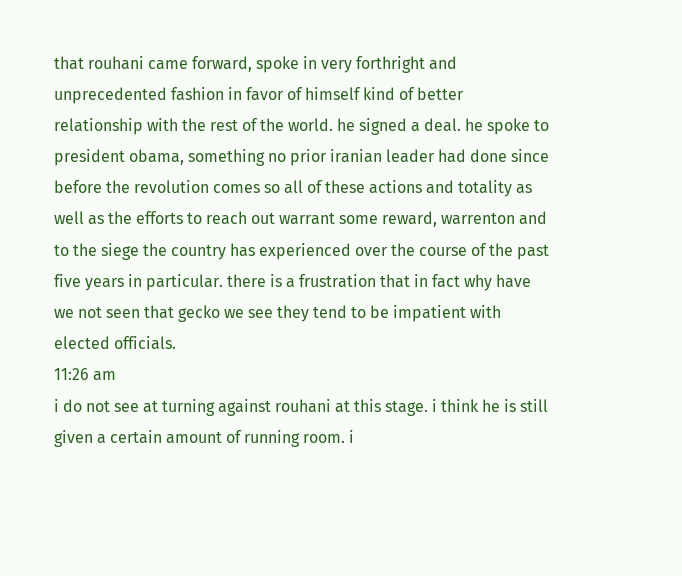that rouhani came forward, spoke in very forthright and unprecedented fashion in favor of himself kind of better relationship with the rest of the world. he signed a deal. he spoke to president obama, something no prior iranian leader had done since before the revolution comes so all of these actions and totality as well as the efforts to reach out warrant some reward, warrenton and to the siege the country has experienced over the course of the past five years in particular. there is a frustration that in fact why have we not seen that gecko we see they tend to be impatient with elected officials.
11:26 am
i do not see at turning against rouhani at this stage. i think he is still given a certain amount of running room. i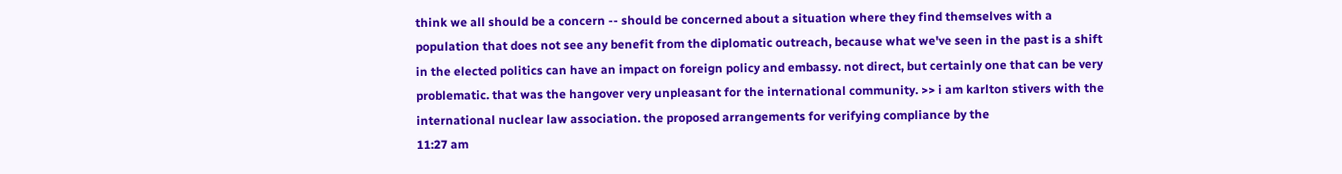think we all should be a concern -- should be concerned about a situation where they find themselves with a population that does not see any benefit from the diplomatic outreach, because what we've seen in the past is a shift in the elected politics can have an impact on foreign policy and embassy. not direct, but certainly one that can be very problematic. that was the hangover very unpleasant for the international community. >> i am karlton stivers with the international nuclear law association. the proposed arrangements for verifying compliance by the
11:27 am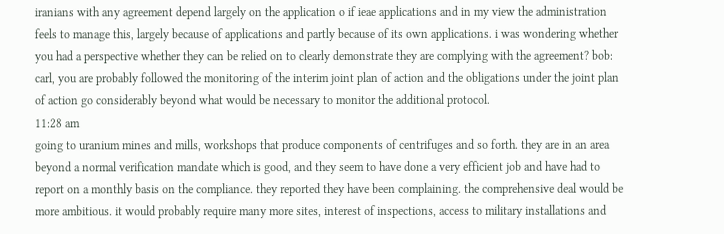iranians with any agreement depend largely on the application o if ieae applications and in my view the administration feels to manage this, largely because of applications and partly because of its own applications. i was wondering whether you had a perspective whether they can be relied on to clearly demonstrate they are complying with the agreement? bob: carl, you are probably followed the monitoring of the interim joint plan of action and the obligations under the joint plan of action go considerably beyond what would be necessary to monitor the additional protocol.
11:28 am
going to uranium mines and mills, workshops that produce components of centrifuges and so forth. they are in an area beyond a normal verification mandate which is good, and they seem to have done a very efficient job and have had to report on a monthly basis on the compliance. they reported they have been complaining. the comprehensive deal would be more ambitious. it would probably require many more sites, interest of inspections, access to military installations and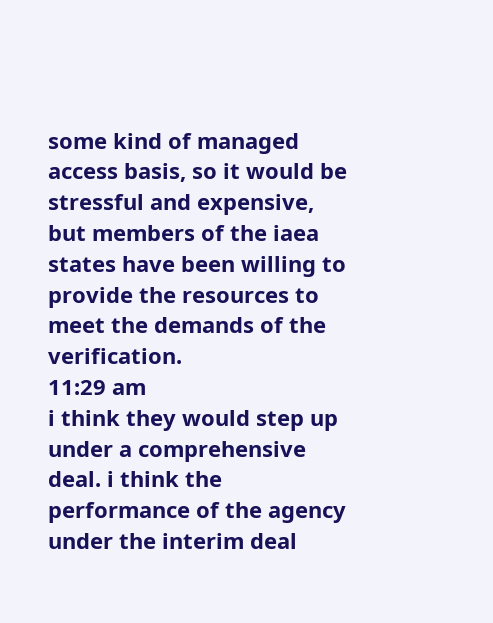some kind of managed access basis, so it would be stressful and expensive, but members of the iaea states have been willing to provide the resources to meet the demands of the verification.
11:29 am
i think they would step up under a comprehensive deal. i think the performance of the agency under the interim deal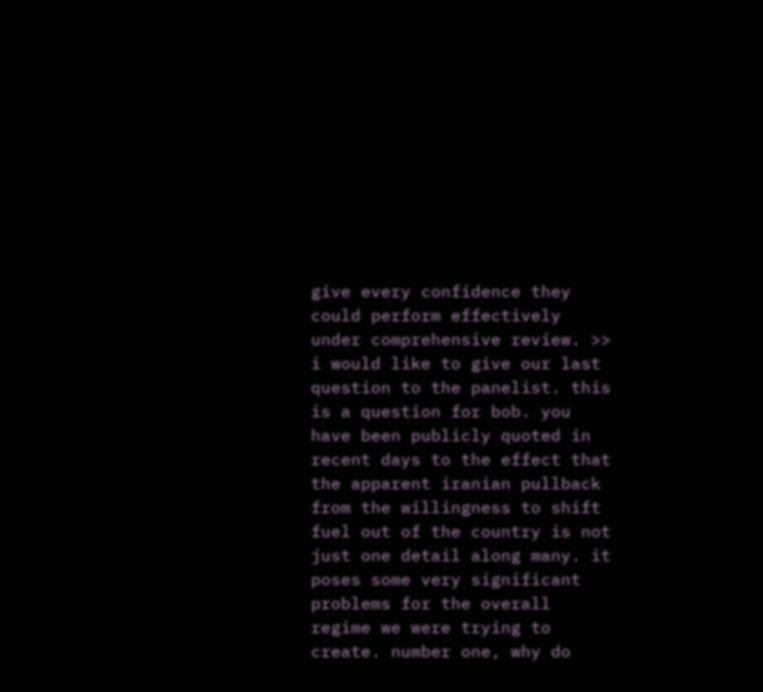give every confidence they could perform effectively under comprehensive review. >> i would like to give our last question to the panelist. this is a question for bob. you have been publicly quoted in recent days to the effect that the apparent iranian pullback from the willingness to shift fuel out of the country is not just one detail along many. it poses some very significant problems for the overall regime we were trying to create. number one, why do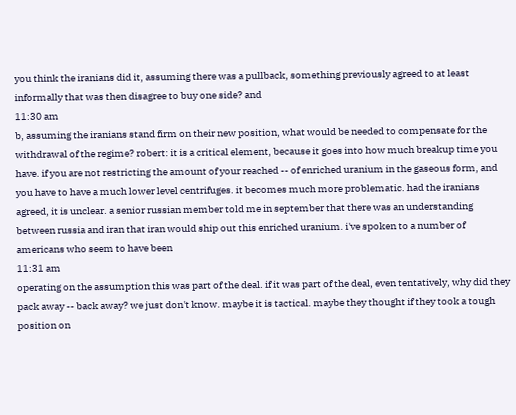you think the iranians did it, assuming there was a pullback, something previously agreed to at least informally that was then disagree to buy one side? and
11:30 am
b, assuming the iranians stand firm on their new position, what would be needed to compensate for the withdrawal of the regime? robert: it is a critical element, because it goes into how much breakup time you have. if you are not restricting the amount of your reached -- of enriched uranium in the gaseous form, and you have to have a much lower level centrifuges. it becomes much more problematic. had the iranians agreed, it is unclear. a senior russian member told me in september that there was an understanding between russia and iran that iran would ship out this enriched uranium. i've spoken to a number of americans who seem to have been
11:31 am
operating on the assumption this was part of the deal. if it was part of the deal, even tentatively, why did they pack away -- back away? we just don't know. maybe it is tactical. maybe they thought if they took a tough position on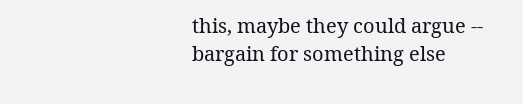this, maybe they could argue -- bargain for something else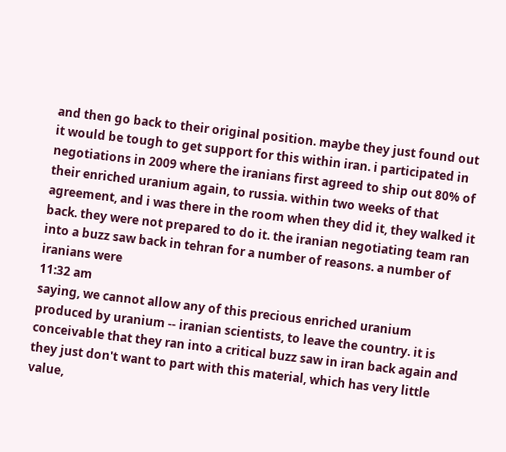and then go back to their original position. maybe they just found out it would be tough to get support for this within iran. i participated in negotiations in 2009 where the iranians first agreed to ship out 80% of their enriched uranium again, to russia. within two weeks of that agreement, and i was there in the room when they did it, they walked it back. they were not prepared to do it. the iranian negotiating team ran into a buzz saw back in tehran for a number of reasons. a number of iranians were
11:32 am
saying, we cannot allow any of this precious enriched uranium produced by uranium -- iranian scientists, to leave the country. it is conceivable that they ran into a critical buzz saw in iran back again and they just don't want to part with this material, which has very little value,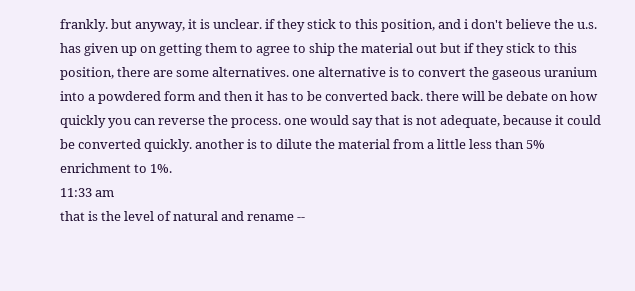frankly. but anyway, it is unclear. if they stick to this position, and i don't believe the u.s. has given up on getting them to agree to ship the material out but if they stick to this position, there are some alternatives. one alternative is to convert the gaseous uranium into a powdered form and then it has to be converted back. there will be debate on how quickly you can reverse the process. one would say that is not adequate, because it could be converted quickly. another is to dilute the material from a little less than 5% enrichment to 1%.
11:33 am
that is the level of natural and rename --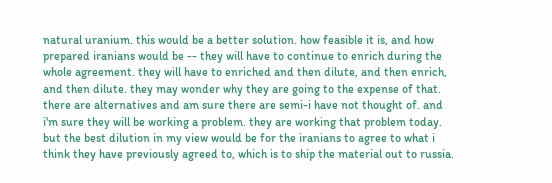natural uranium. this would be a better solution. how feasible it is, and how prepared iranians would be -- they will have to continue to enrich during the whole agreement. they will have to enriched and then dilute, and then enrich, and then dilute. they may wonder why they are going to the expense of that. there are alternatives and am sure there are semi-i have not thought of. and i'm sure they will be working a problem. they are working that problem today. but the best dilution in my view would be for the iranians to agree to what i think they have previously agreed to, which is to ship the material out to russia.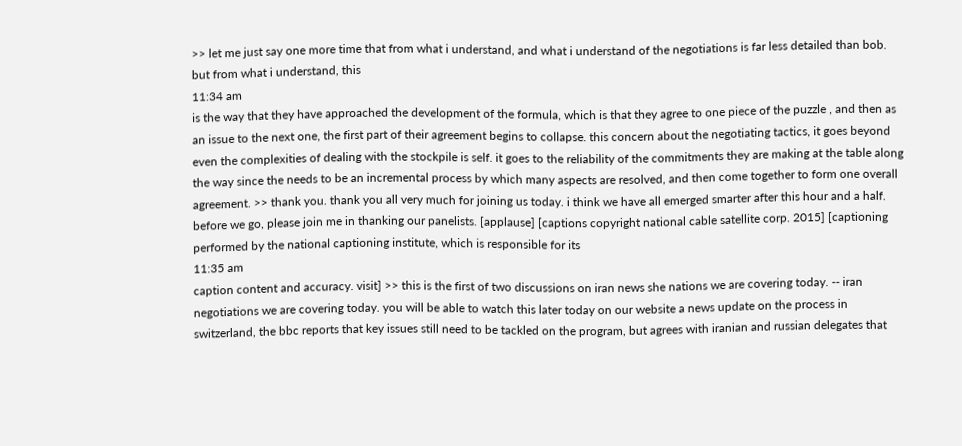>> let me just say one more time that from what i understand, and what i understand of the negotiations is far less detailed than bob. but from what i understand, this
11:34 am
is the way that they have approached the development of the formula, which is that they agree to one piece of the puzzle , and then as an issue to the next one, the first part of their agreement begins to collapse. this concern about the negotiating tactics, it goes beyond even the complexities of dealing with the stockpile is self. it goes to the reliability of the commitments they are making at the table along the way since the needs to be an incremental process by which many aspects are resolved, and then come together to form one overall agreement. >> thank you. thank you all very much for joining us today. i think we have all emerged smarter after this hour and a half. before we go, please join me in thanking our panelists. [applause] [captions copyright national cable satellite corp. 2015] [captioning performed by the national captioning institute, which is responsible for its
11:35 am
caption content and accuracy. visit] >> this is the first of two discussions on iran news she nations we are covering today. -- iran negotiations we are covering today. you will be able to watch this later today on our website a news update on the process in switzerland, the bbc reports that key issues still need to be tackled on the program, but agrees with iranian and russian delegates that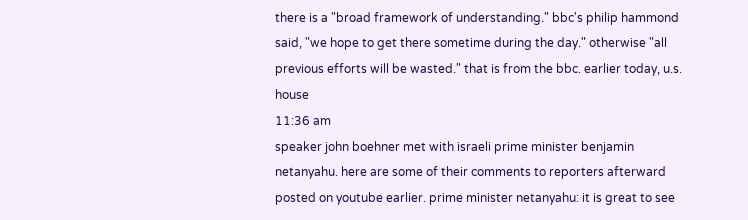there is a "broad framework of understanding." bbc's philip hammond said, "we hope to get there sometime during the day." otherwise "all previous efforts will be wasted." that is from the bbc. earlier today, u.s. house
11:36 am
speaker john boehner met with israeli prime minister benjamin netanyahu. here are some of their comments to reporters afterward posted on youtube earlier. prime minister netanyahu: it is great to see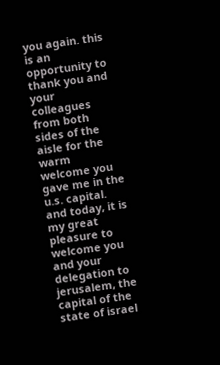you again. this is an opportunity to thank you and your colleagues from both sides of the aisle for the warm welcome you gave me in the u.s. capital. and today, it is my great pleasure to welcome you and your delegation to jerusalem, the capital of the state of israel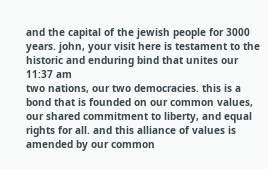and the capital of the jewish people for 3000 years. john, your visit here is testament to the historic and enduring bind that unites our
11:37 am
two nations, our two democracies. this is a bond that is founded on our common values, our shared commitment to liberty, and equal rights for all. and this alliance of values is amended by our common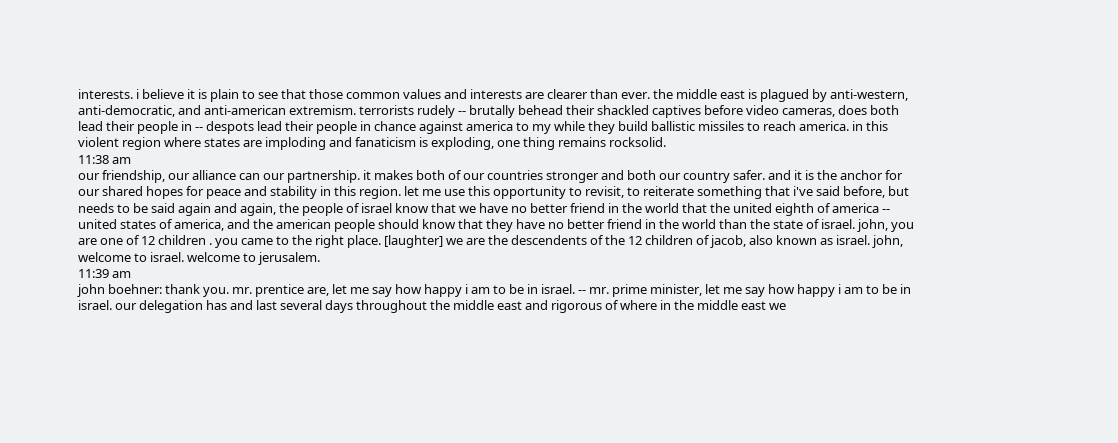interests. i believe it is plain to see that those common values and interests are clearer than ever. the middle east is plagued by anti-western, anti-democratic, and anti-american extremism. terrorists rudely -- brutally behead their shackled captives before video cameras, does both lead their people in -- despots lead their people in chance against america to my while they build ballistic missiles to reach america. in this violent region where states are imploding and fanaticism is exploding, one thing remains rocksolid.
11:38 am
our friendship, our alliance can our partnership. it makes both of our countries stronger and both our country safer. and it is the anchor for our shared hopes for peace and stability in this region. let me use this opportunity to revisit, to reiterate something that i've said before, but needs to be said again and again, the people of israel know that we have no better friend in the world that the united eighth of america -- united states of america, and the american people should know that they have no better friend in the world than the state of israel. john, you are one of 12 children . you came to the right place. [laughter] we are the descendents of the 12 children of jacob, also known as israel. john, welcome to israel. welcome to jerusalem.
11:39 am
john boehner: thank you. mr. prentice are, let me say how happy i am to be in israel. -- mr. prime minister, let me say how happy i am to be in israel. our delegation has and last several days throughout the middle east and rigorous of where in the middle east we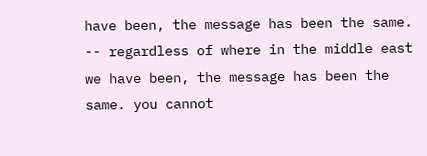have been, the message has been the same. -- regardless of where in the middle east we have been, the message has been the same. you cannot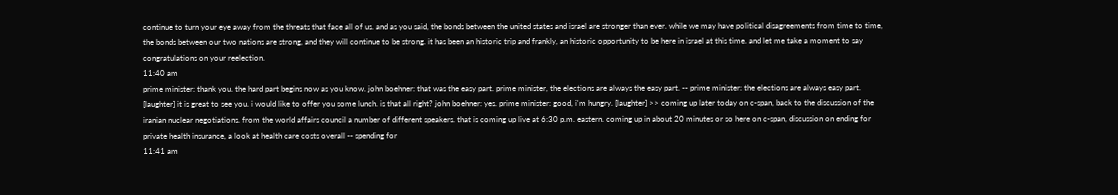continue to turn your eye away from the threats that face all of us. and as you said, the bonds between the united states and israel are stronger than ever. while we may have political disagreements from time to time, the bonds between our two nations are strong, and they will continue to be strong. it has been an historic trip and frankly, an historic opportunity to be here in israel at this time. and let me take a moment to say congratulations on your reelection.
11:40 am
prime minister: thank you. the hard part begins now as you know. john boehner: that was the easy part. prime minister, the elections are always the easy part. -- prime minister: the elections are always easy part. [laughter] it is great to see you. i would like to offer you some lunch. is that all right? john boehner: yes. prime minister: good, i'm hungry. [laughter] >> coming up later today on c-span, back to the discussion of the iranian nuclear negotiations. from the world affairs council a number of different speakers. that is coming up live at 6:30 p.m. eastern. coming up in about 20 minutes or so here on c-span, discussion on ending for private health insurance, a look at health care costs overall -- spending for
11:41 am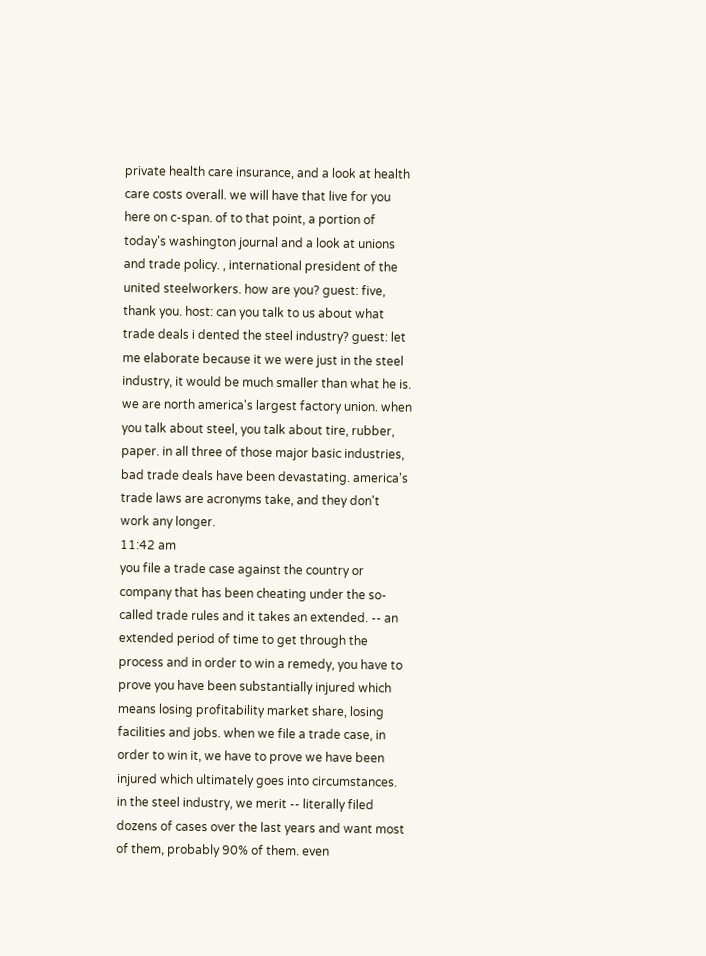private health care insurance, and a look at health care costs overall. we will have that live for you here on c-span. of to that point, a portion of today's washington journal and a look at unions and trade policy. , international president of the united steelworkers. how are you? guest: five, thank you. host: can you talk to us about what trade deals i dented the steel industry? guest: let me elaborate because it we were just in the steel industry, it would be much smaller than what he is. we are north america's largest factory union. when you talk about steel, you talk about tire, rubber, paper. in all three of those major basic industries, bad trade deals have been devastating. america's trade laws are acronyms take, and they don't work any longer.
11:42 am
you file a trade case against the country or company that has been cheating under the so-called trade rules and it takes an extended. -- an extended period of time to get through the process and in order to win a remedy, you have to prove you have been substantially injured which means losing profitability market share, losing facilities and jobs. when we file a trade case, in order to win it, we have to prove we have been injured which ultimately goes into circumstances. in the steel industry, we merit -- literally filed dozens of cases over the last years and want most of them, probably 90% of them. even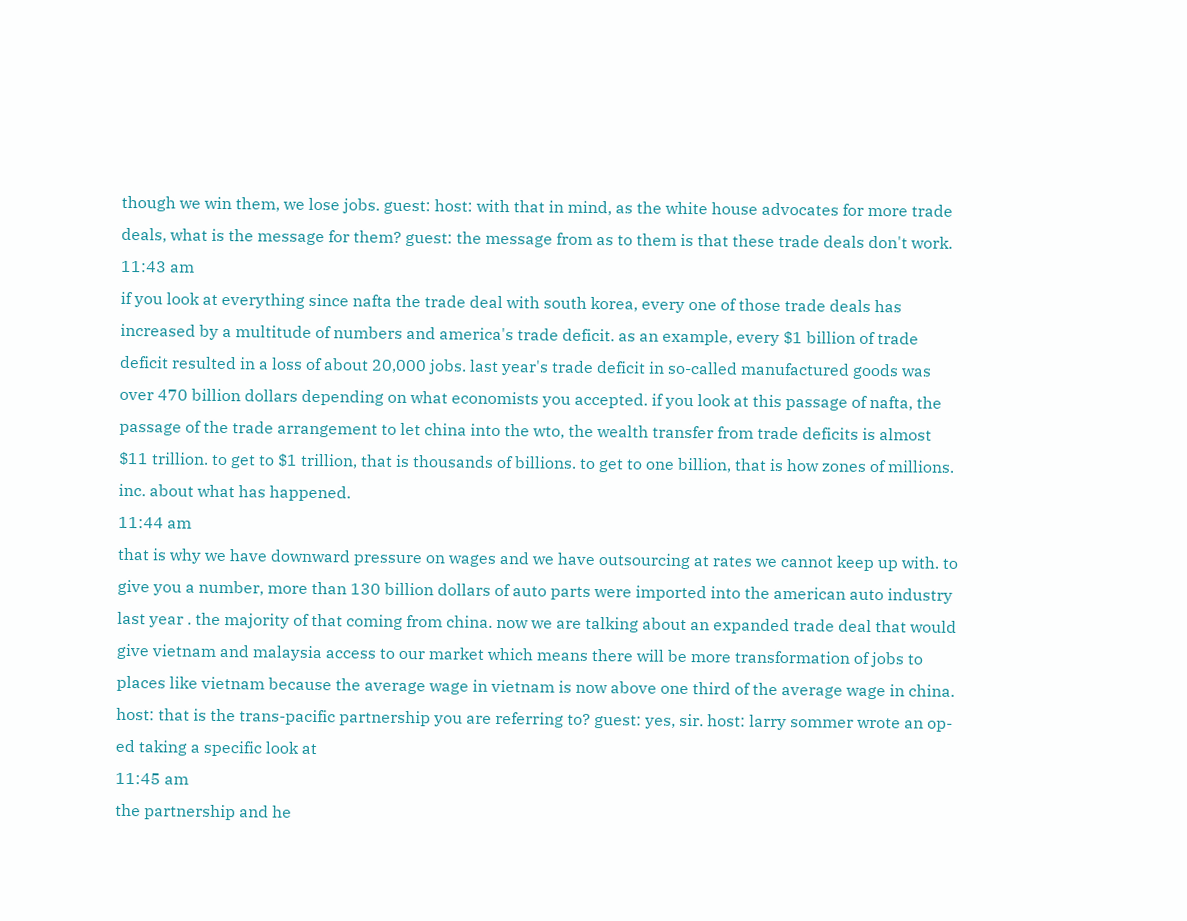though we win them, we lose jobs. guest: host: with that in mind, as the white house advocates for more trade deals, what is the message for them? guest: the message from as to them is that these trade deals don't work.
11:43 am
if you look at everything since nafta the trade deal with south korea, every one of those trade deals has increased by a multitude of numbers and america's trade deficit. as an example, every $1 billion of trade deficit resulted in a loss of about 20,000 jobs. last year's trade deficit in so-called manufactured goods was over 470 billion dollars depending on what economists you accepted. if you look at this passage of nafta, the passage of the trade arrangement to let china into the wto, the wealth transfer from trade deficits is almost $11 trillion. to get to $1 trillion, that is thousands of billions. to get to one billion, that is how zones of millions. inc. about what has happened.
11:44 am
that is why we have downward pressure on wages and we have outsourcing at rates we cannot keep up with. to give you a number, more than 130 billion dollars of auto parts were imported into the american auto industry last year . the majority of that coming from china. now we are talking about an expanded trade deal that would give vietnam and malaysia access to our market which means there will be more transformation of jobs to places like vietnam because the average wage in vietnam is now above one third of the average wage in china. host: that is the trans-pacific partnership you are referring to? guest: yes, sir. host: larry sommer wrote an op-ed taking a specific look at
11:45 am
the partnership and he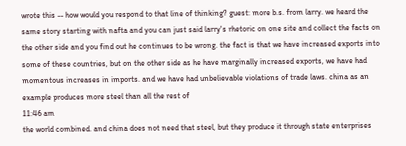wrote this -- how would you respond to that line of thinking? guest: more b.s. from larry. we heard the same story starting with nafta and you can just said larry's rhetoric on one site and collect the facts on the other side and you find out he continues to be wrong. the fact is that we have increased exports into some of these countries, but on the other side as he have marginally increased exports, we have had momentous increases in imports. and we have had unbelievable violations of trade laws. china as an example produces more steel than all the rest of
11:46 am
the world combined. and china does not need that steel, but they produce it through state enterprises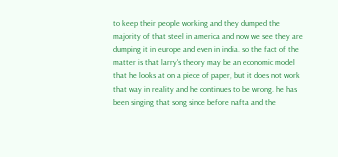to keep their people working and they dumped the majority of that steel in america and now we see they are dumping it in europe and even in india. so the fact of the matter is that larry's theory may be an economic model that he looks at on a piece of paper, but it does not work that way in reality and he continues to be wrong. he has been singing that song since before nafta and the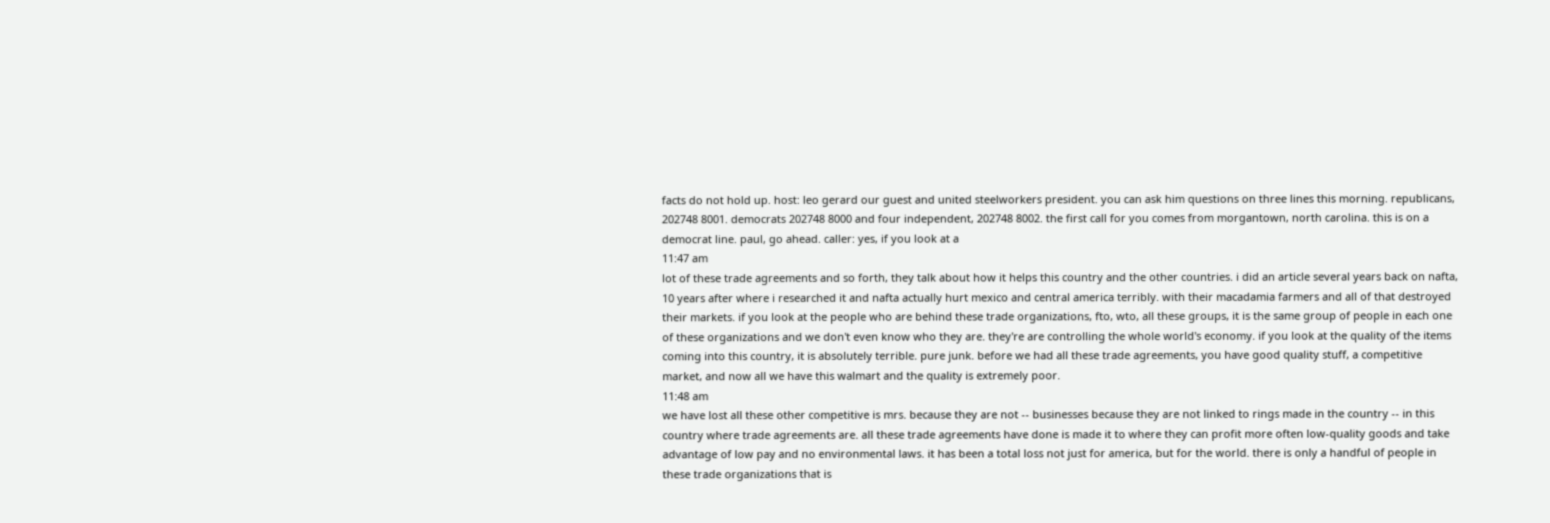facts do not hold up. host: leo gerard our guest and united steelworkers president. you can ask him questions on three lines this morning. republicans, 202748 8001. democrats 202748 8000 and four independent, 202748 8002. the first call for you comes from morgantown, north carolina. this is on a democrat line. paul, go ahead. caller: yes, if you look at a
11:47 am
lot of these trade agreements and so forth, they talk about how it helps this country and the other countries. i did an article several years back on nafta, 10 years after where i researched it and nafta actually hurt mexico and central america terribly. with their macadamia farmers and all of that destroyed their markets. if you look at the people who are behind these trade organizations, fto, wto, all these groups, it is the same group of people in each one of these organizations and we don't even know who they are. they're are controlling the whole world's economy. if you look at the quality of the items coming into this country, it is absolutely terrible. pure junk. before we had all these trade agreements, you have good quality stuff, a competitive market, and now all we have this walmart and the quality is extremely poor.
11:48 am
we have lost all these other competitive is mrs. because they are not -- businesses because they are not linked to rings made in the country -- in this country where trade agreements are. all these trade agreements have done is made it to where they can profit more often low-quality goods and take advantage of low pay and no environmental laws. it has been a total loss not just for america, but for the world. there is only a handful of people in these trade organizations that is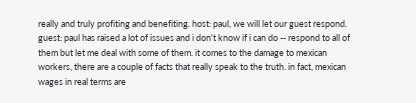really and truly profiting and benefiting. host: paul, we will let our guest respond. guest: paul has raised a lot of issues and i don't know if i can do -- respond to all of them but let me deal with some of them. it comes to the damage to mexican workers, there are a couple of facts that really speak to the truth. in fact, mexican wages in real terms are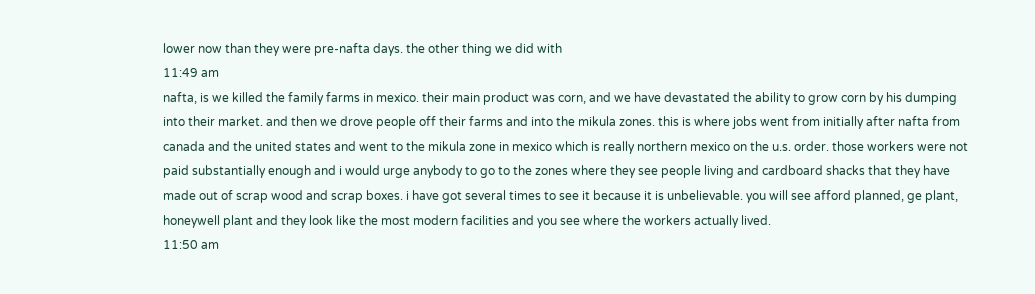lower now than they were pre-nafta days. the other thing we did with
11:49 am
nafta, is we killed the family farms in mexico. their main product was corn, and we have devastated the ability to grow corn by his dumping into their market. and then we drove people off their farms and into the mikula zones. this is where jobs went from initially after nafta from canada and the united states and went to the mikula zone in mexico which is really northern mexico on the u.s. order. those workers were not paid substantially enough and i would urge anybody to go to the zones where they see people living and cardboard shacks that they have made out of scrap wood and scrap boxes. i have got several times to see it because it is unbelievable. you will see afford planned, ge plant, honeywell plant and they look like the most modern facilities and you see where the workers actually lived.
11:50 am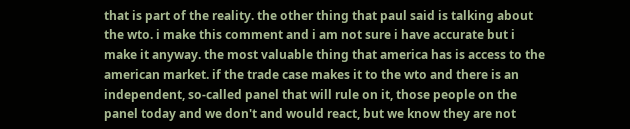that is part of the reality. the other thing that paul said is talking about the wto. i make this comment and i am not sure i have accurate but i make it anyway. the most valuable thing that america has is access to the american market. if the trade case makes it to the wto and there is an independent, so-called panel that will rule on it, those people on the panel today and we don't and would react, but we know they are not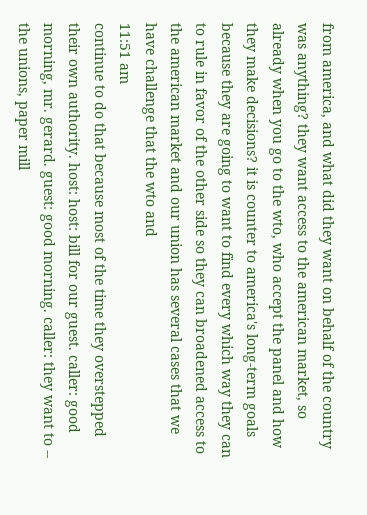from america, and what did they want on behalf of the country was anything? they want access to the american market, so already when you go to the wto, who accept the panel and how they make decisions? it is counter to america's long-term goals because they are going to want to find every which way they can to rule in favor of the other side so they can broadened access to the american market and our union has several cases that we have challenge that the wto and
11:51 am
continue to do that because most of the time they overstepped their own authority. host: host: bill for our guest. caller: good morning, mr. gerard. guest: good morning. caller: they want to -- the unions, paper mill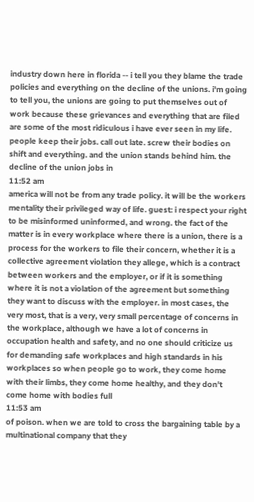industry down here in florida -- i tell you they blame the trade policies and everything on the decline of the unions. i'm going to tell you, the unions are going to put themselves out of work because these grievances and everything that are filed are some of the most ridiculous i have ever seen in my life. people keep their jobs. call out late. screw their bodies on shift and everything. and the union stands behind him. the decline of the union jobs in
11:52 am
america will not be from any trade policy. it will be the workers mentality their privileged way of life. guest: i respect your right to be misinformed uninformed, and wrong. the fact of the matter is in every workplace where there is a union, there is a process for the workers to file their concern, whether it is a collective agreement violation they allege, which is a contract between workers and the employer, or if it is something where it is not a violation of the agreement but something they want to discuss with the employer. in most cases, the very most, that is a very, very small percentage of concerns in the workplace, although we have a lot of concerns in occupation health and safety, and no one should criticize us for demanding safe workplaces and high standards in his workplaces so when people go to work, they come home with their limbs, they come home healthy, and they don't come home with bodies full
11:53 am
of poison. when we are told to cross the bargaining table by a multinational company that they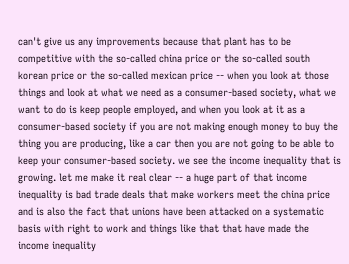can't give us any improvements because that plant has to be competitive with the so-called china price or the so-called south korean price or the so-called mexican price -- when you look at those things and look at what we need as a consumer-based society, what we want to do is keep people employed, and when you look at it as a consumer-based society if you are not making enough money to buy the thing you are producing, like a car then you are not going to be able to keep your consumer-based society. we see the income inequality that is growing. let me make it real clear -- a huge part of that income inequality is bad trade deals that make workers meet the china price and is also the fact that unions have been attacked on a systematic basis with right to work and things like that that have made the income inequality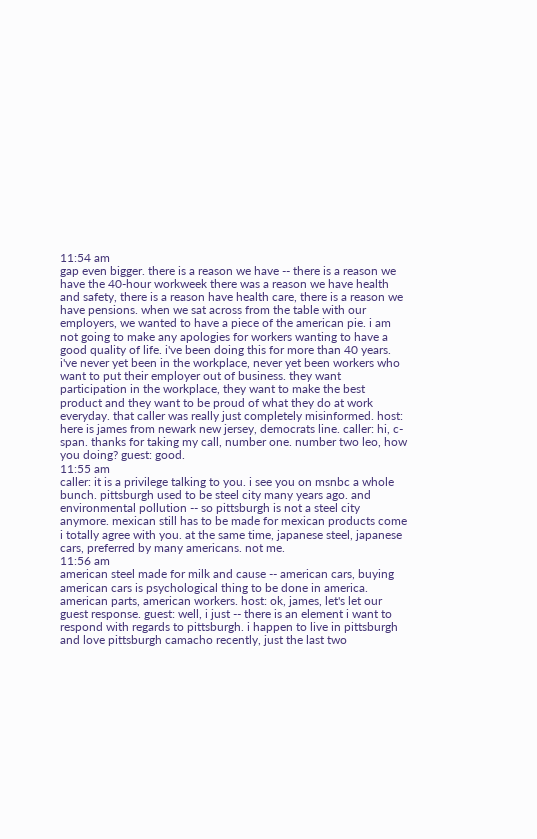11:54 am
gap even bigger. there is a reason we have -- there is a reason we have the 40-hour workweek there was a reason we have health and safety, there is a reason have health care, there is a reason we have pensions. when we sat across from the table with our employers, we wanted to have a piece of the american pie. i am not going to make any apologies for workers wanting to have a good quality of life. i've been doing this for more than 40 years. i've never yet been in the workplace, never yet been workers who want to put their employer out of business. they want participation in the workplace, they want to make the best product and they want to be proud of what they do at work everyday. that caller was really just completely misinformed. host: here is james from newark new jersey, democrats line. caller: hi, c-span. thanks for taking my call, number one. number two leo, how you doing? guest: good.
11:55 am
caller: it is a privilege talking to you. i see you on msnbc a whole bunch. pittsburgh used to be steel city many years ago. and environmental pollution -- so pittsburgh is not a steel city anymore. mexican still has to be made for mexican products come i totally agree with you. at the same time, japanese steel, japanese cars, preferred by many americans. not me.
11:56 am
american steel made for milk and cause -- american cars, buying american cars is psychological thing to be done in america. american parts, american workers. host: ok, james, let's let our guest response. guest: well, i just -- there is an element i want to respond with regards to pittsburgh. i happen to live in pittsburgh and love pittsburgh camacho recently, just the last two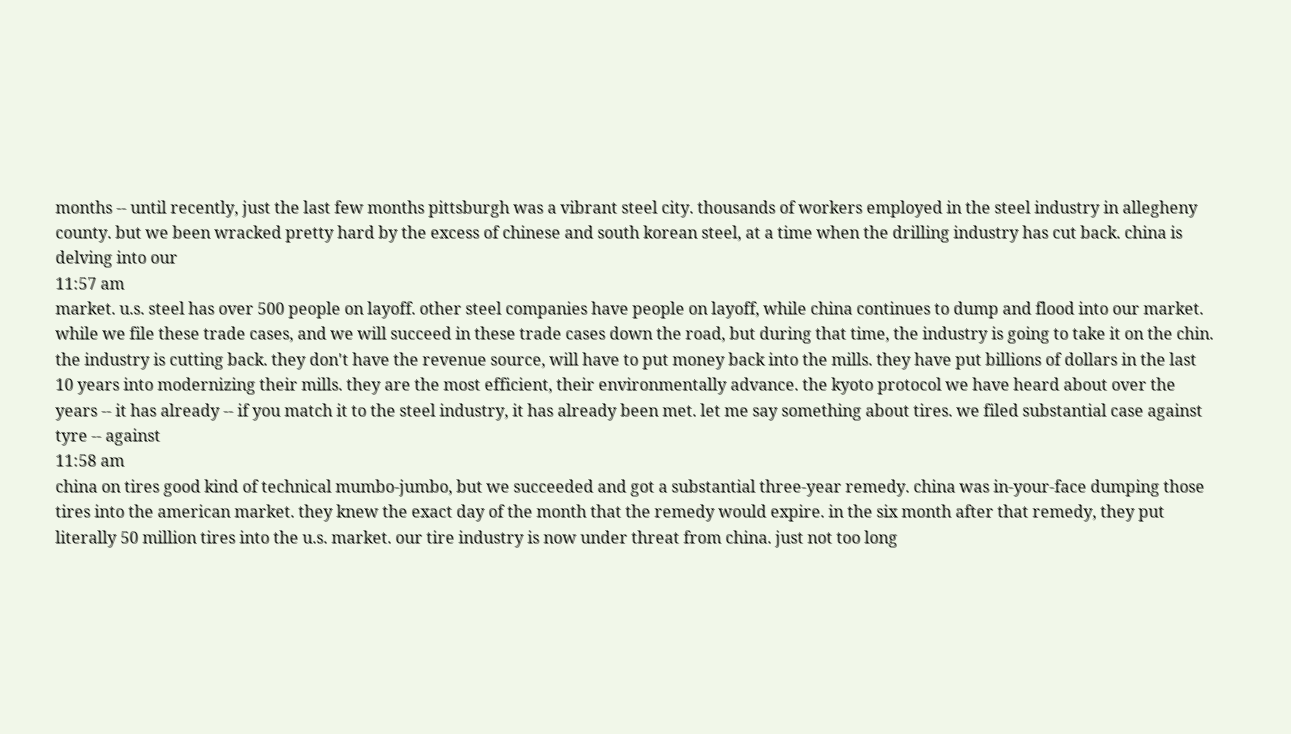months -- until recently, just the last few months pittsburgh was a vibrant steel city. thousands of workers employed in the steel industry in allegheny county. but we been wracked pretty hard by the excess of chinese and south korean steel, at a time when the drilling industry has cut back. china is delving into our
11:57 am
market. u.s. steel has over 500 people on layoff. other steel companies have people on layoff, while china continues to dump and flood into our market. while we file these trade cases, and we will succeed in these trade cases down the road, but during that time, the industry is going to take it on the chin. the industry is cutting back. they don't have the revenue source, will have to put money back into the mills. they have put billions of dollars in the last 10 years into modernizing their mills. they are the most efficient, their environmentally advance. the kyoto protocol we have heard about over the years -- it has already -- if you match it to the steel industry, it has already been met. let me say something about tires. we filed substantial case against tyre -- against
11:58 am
china on tires good kind of technical mumbo-jumbo, but we succeeded and got a substantial three-year remedy. china was in-your-face dumping those tires into the american market. they knew the exact day of the month that the remedy would expire. in the six month after that remedy, they put literally 50 million tires into the u.s. market. our tire industry is now under threat from china. just not too long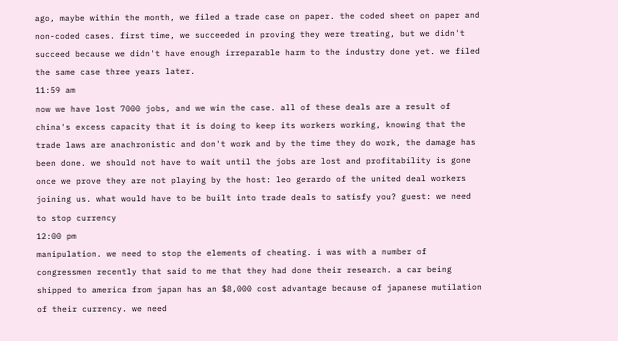ago, maybe within the month, we filed a trade case on paper. the coded sheet on paper and non-coded cases. first time, we succeeded in proving they were treating, but we didn't succeed because we didn't have enough irreparable harm to the industry done yet. we filed the same case three years later.
11:59 am
now we have lost 7000 jobs, and we win the case. all of these deals are a result of china's excess capacity that it is doing to keep its workers working, knowing that the trade laws are anachronistic and don't work and by the time they do work, the damage has been done. we should not have to wait until the jobs are lost and profitability is gone once we prove they are not playing by the host: leo gerardo of the united deal workers joining us. what would have to be built into trade deals to satisfy you? guest: we need to stop currency
12:00 pm
manipulation. we need to stop the elements of cheating. i was with a number of congressmen recently that said to me that they had done their research. a car being shipped to america from japan has an $8,000 cost advantage because of japanese mutilation of their currency. we need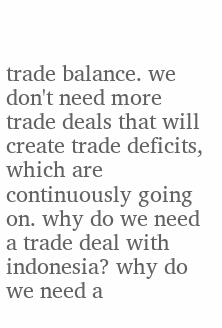trade balance. we don't need more trade deals that will create trade deficits, which are continuously going on. why do we need a trade deal with indonesia? why do we need a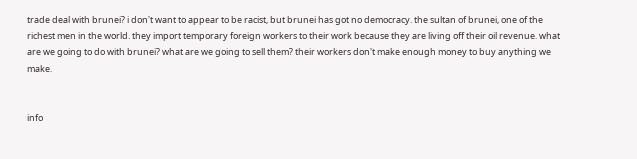trade deal with brunei? i don't want to appear to be racist, but brunei has got no democracy. the sultan of brunei, one of the richest men in the world. they import temporary foreign workers to their work because they are living off their oil revenue. what are we going to do with brunei? what are we going to sell them? their workers don't make enough money to buy anything we make.


info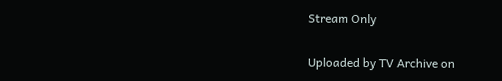Stream Only

Uploaded by TV Archive on